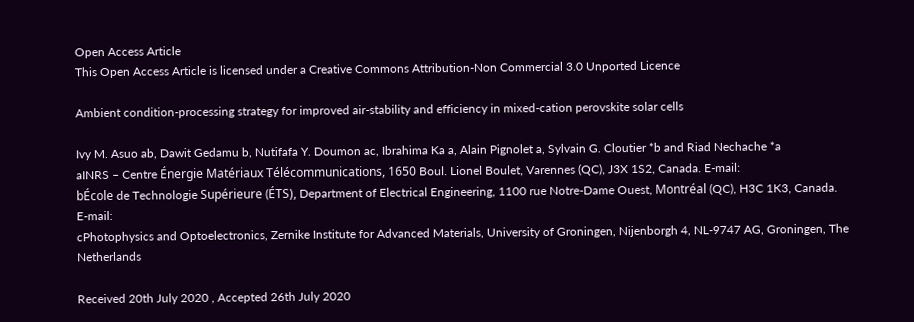Open Access Article
This Open Access Article is licensed under a Creative Commons Attribution-Non Commercial 3.0 Unported Licence

Ambient condition-processing strategy for improved air-stability and efficiency in mixed-cation perovskite solar cells

Ivy M. Asuo ab, Dawit Gedamu b, Nutifafa Y. Doumon ac, Ibrahima Ka a, Alain Pignolet a, Sylvain G. Cloutier *b and Riad Nechache *a
aINRS – Centre Énergie Matériaux Télécommunications, 1650 Boul. Lionel Boulet, Varennes (QC), J3X 1S2, Canada. E-mail:
bÉcole de Technologie Supérieure (ÉTS), Department of Electrical Engineering, 1100 rue Notre-Dame Ouest, Montréal (QC), H3C 1K3, Canada. E-mail:
cPhotophysics and Optoelectronics, Zernike Institute for Advanced Materials, University of Groningen, Nijenborgh 4, NL-9747 AG, Groningen, The Netherlands

Received 20th July 2020 , Accepted 26th July 2020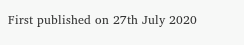First published on 27th July 2020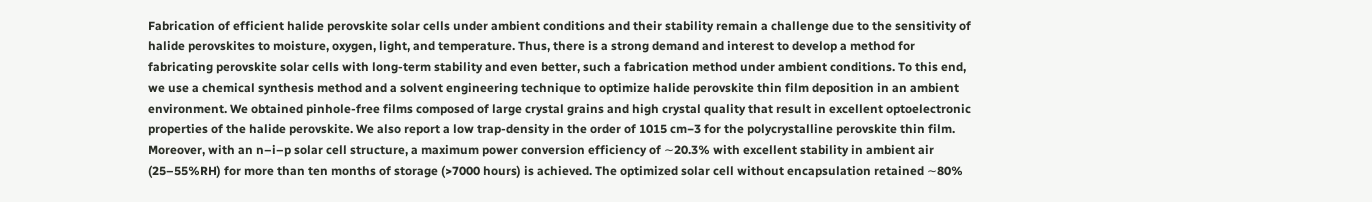Fabrication of efficient halide perovskite solar cells under ambient conditions and their stability remain a challenge due to the sensitivity of halide perovskites to moisture, oxygen, light, and temperature. Thus, there is a strong demand and interest to develop a method for fabricating perovskite solar cells with long-term stability and even better, such a fabrication method under ambient conditions. To this end, we use a chemical synthesis method and a solvent engineering technique to optimize halide perovskite thin film deposition in an ambient environment. We obtained pinhole-free films composed of large crystal grains and high crystal quality that result in excellent optoelectronic properties of the halide perovskite. We also report a low trap-density in the order of 1015 cm−3 for the polycrystalline perovskite thin film. Moreover, with an n–i–p solar cell structure, a maximum power conversion efficiency of ∼20.3% with excellent stability in ambient air (25–55%RH) for more than ten months of storage (>7000 hours) is achieved. The optimized solar cell without encapsulation retained ∼80%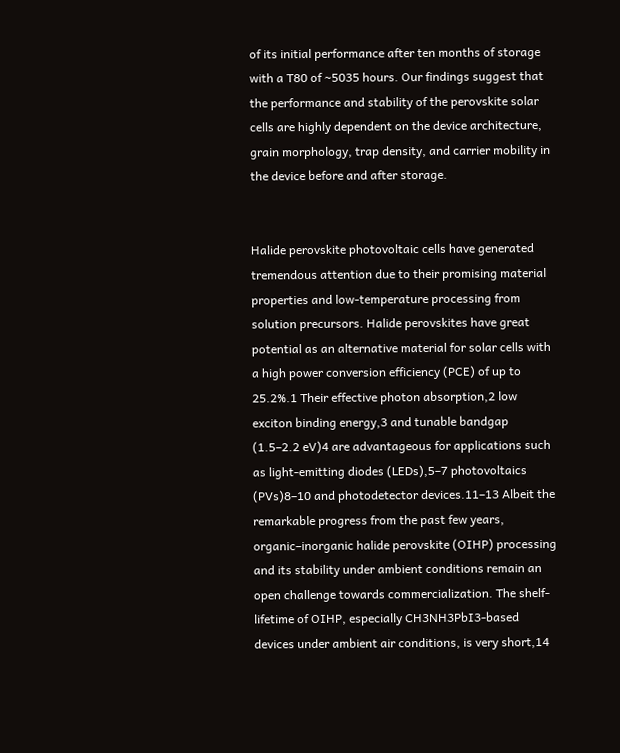of its initial performance after ten months of storage with a T80 of ∼5035 hours. Our findings suggest that the performance and stability of the perovskite solar cells are highly dependent on the device architecture, grain morphology, trap density, and carrier mobility in the device before and after storage.


Halide perovskite photovoltaic cells have generated tremendous attention due to their promising material properties and low-temperature processing from solution precursors. Halide perovskites have great potential as an alternative material for solar cells with a high power conversion efficiency (PCE) of up to 25.2%.1 Their effective photon absorption,2 low exciton binding energy,3 and tunable bandgap (1.5–2.2 eV)4 are advantageous for applications such as light-emitting diodes (LEDs),5–7 photovoltaics (PVs)8–10 and photodetector devices.11–13 Albeit the remarkable progress from the past few years, organic–inorganic halide perovskite (OIHP) processing and its stability under ambient conditions remain an open challenge towards commercialization. The shelf-lifetime of OIHP, especially CH3NH3PbI3-based devices under ambient air conditions, is very short,14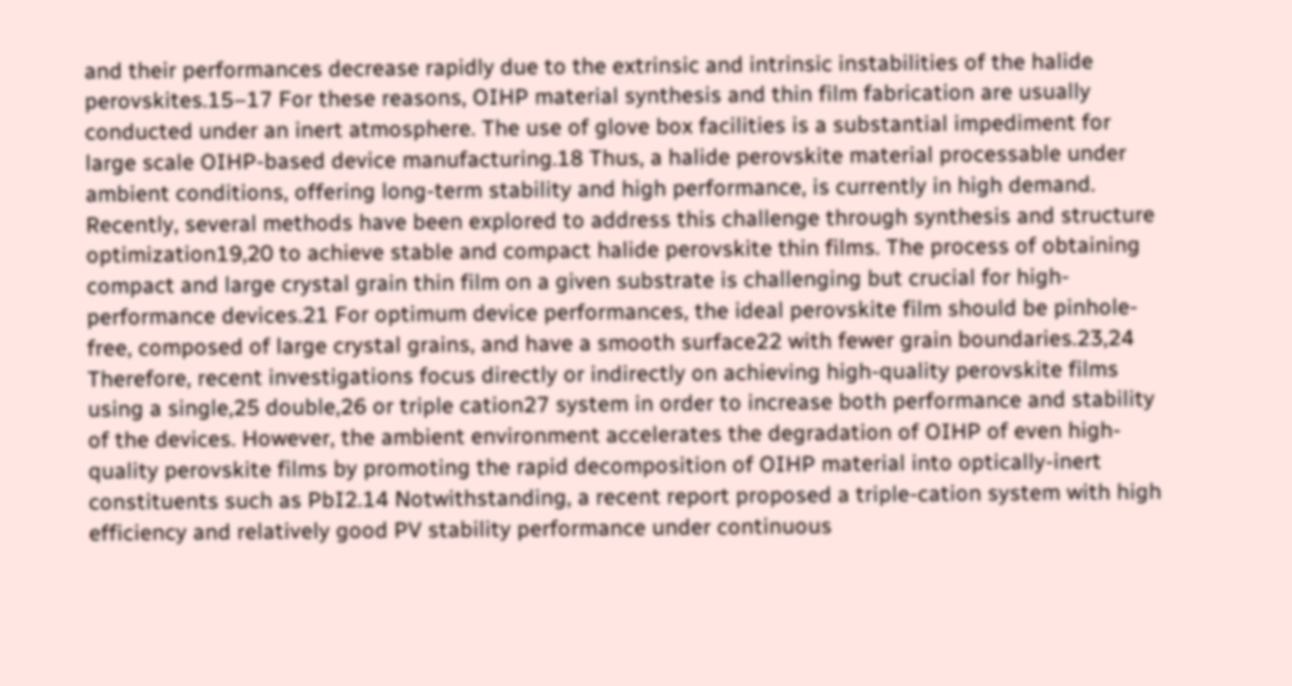and their performances decrease rapidly due to the extrinsic and intrinsic instabilities of the halide perovskites.15–17 For these reasons, OIHP material synthesis and thin film fabrication are usually conducted under an inert atmosphere. The use of glove box facilities is a substantial impediment for large scale OIHP-based device manufacturing.18 Thus, a halide perovskite material processable under ambient conditions, offering long-term stability and high performance, is currently in high demand. Recently, several methods have been explored to address this challenge through synthesis and structure optimization19,20 to achieve stable and compact halide perovskite thin films. The process of obtaining compact and large crystal grain thin film on a given substrate is challenging but crucial for high-performance devices.21 For optimum device performances, the ideal perovskite film should be pinhole-free, composed of large crystal grains, and have a smooth surface22 with fewer grain boundaries.23,24 Therefore, recent investigations focus directly or indirectly on achieving high-quality perovskite films using a single,25 double,26 or triple cation27 system in order to increase both performance and stability of the devices. However, the ambient environment accelerates the degradation of OIHP of even high-quality perovskite films by promoting the rapid decomposition of OIHP material into optically-inert constituents such as PbI2.14 Notwithstanding, a recent report proposed a triple-cation system with high efficiency and relatively good PV stability performance under continuous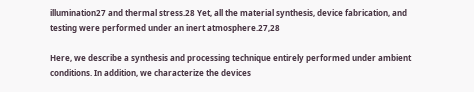illumination27 and thermal stress.28 Yet, all the material synthesis, device fabrication, and testing were performed under an inert atmosphere.27,28

Here, we describe a synthesis and processing technique entirely performed under ambient conditions. In addition, we characterize the devices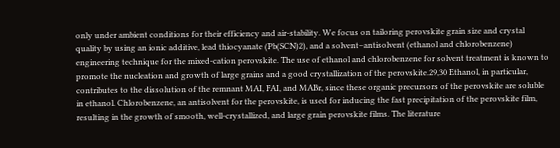only under ambient conditions for their efficiency and air-stability. We focus on tailoring perovskite grain size and crystal quality by using an ionic additive, lead thiocyanate (Pb(SCN)2), and a solvent–antisolvent (ethanol and chlorobenzene) engineering technique for the mixed-cation perovskite. The use of ethanol and chlorobenzene for solvent treatment is known to promote the nucleation and growth of large grains and a good crystallization of the perovskite.29,30 Ethanol, in particular, contributes to the dissolution of the remnant MAI, FAI, and MABr, since these organic precursors of the perovskite are soluble in ethanol. Chlorobenzene, an antisolvent for the perovskite, is used for inducing the fast precipitation of the perovskite film, resulting in the growth of smooth, well-crystallized, and large grain perovskite films. The literature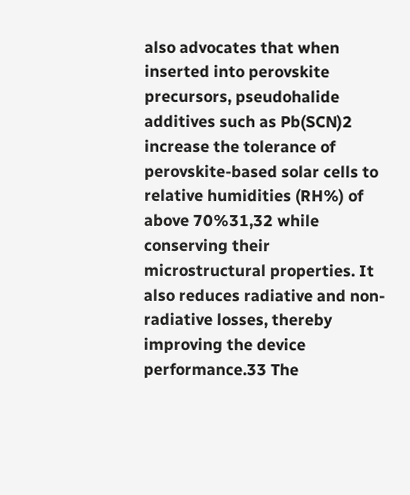also advocates that when inserted into perovskite precursors, pseudohalide additives such as Pb(SCN)2 increase the tolerance of perovskite-based solar cells to relative humidities (RH%) of above 70%31,32 while conserving their microstructural properties. It also reduces radiative and non-radiative losses, thereby improving the device performance.33 The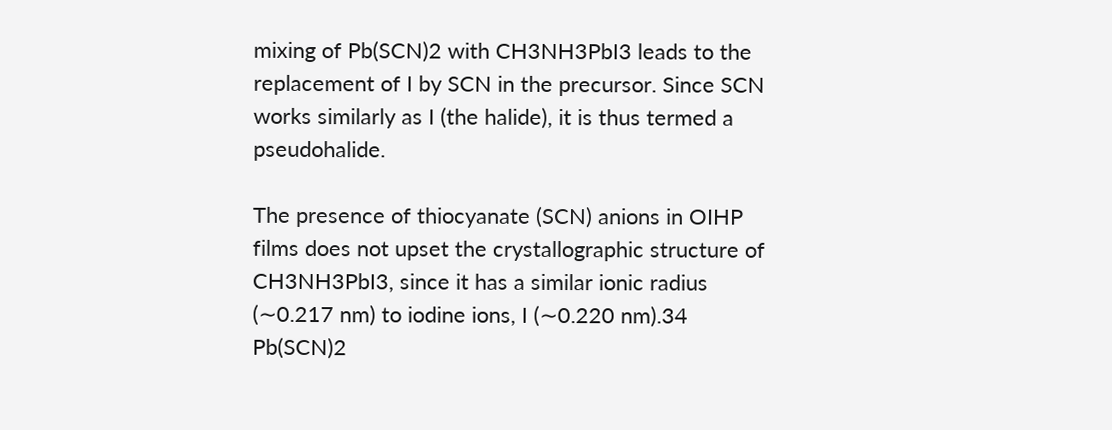mixing of Pb(SCN)2 with CH3NH3PbI3 leads to the replacement of I by SCN in the precursor. Since SCN works similarly as I (the halide), it is thus termed a pseudohalide.

The presence of thiocyanate (SCN) anions in OIHP films does not upset the crystallographic structure of CH3NH3PbI3, since it has a similar ionic radius (∼0.217 nm) to iodine ions, I (∼0.220 nm).34 Pb(SCN)2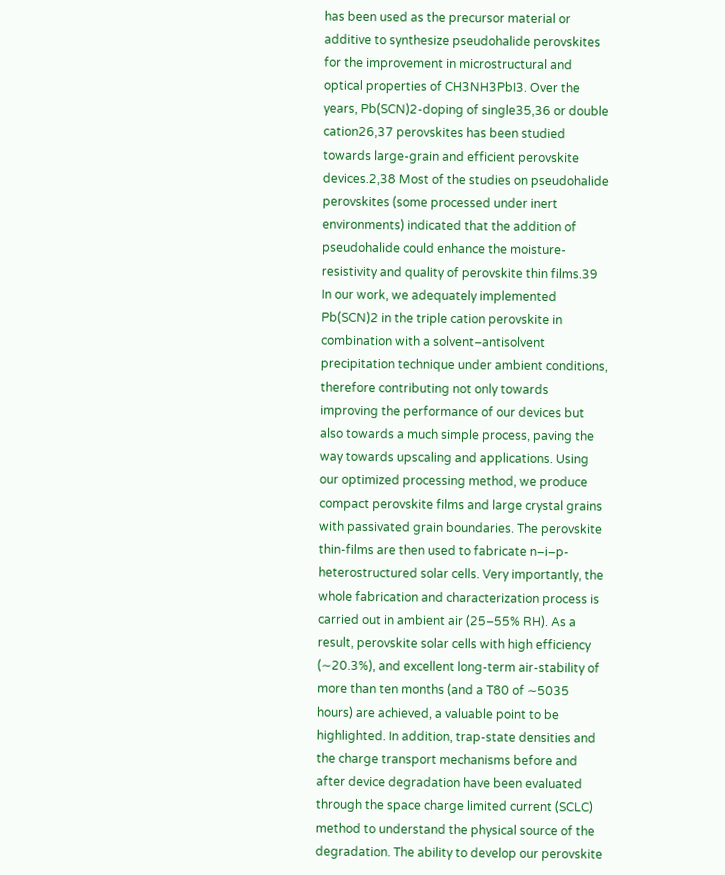has been used as the precursor material or additive to synthesize pseudohalide perovskites for the improvement in microstructural and optical properties of CH3NH3PbI3. Over the years, Pb(SCN)2-doping of single35,36 or double cation26,37 perovskites has been studied towards large-grain and efficient perovskite devices.2,38 Most of the studies on pseudohalide perovskites (some processed under inert environments) indicated that the addition of pseudohalide could enhance the moisture-resistivity and quality of perovskite thin films.39 In our work, we adequately implemented Pb(SCN)2 in the triple cation perovskite in combination with a solvent–antisolvent precipitation technique under ambient conditions, therefore contributing not only towards improving the performance of our devices but also towards a much simple process, paving the way towards upscaling and applications. Using our optimized processing method, we produce compact perovskite films and large crystal grains with passivated grain boundaries. The perovskite thin-films are then used to fabricate n–i–p-heterostructured solar cells. Very importantly, the whole fabrication and characterization process is carried out in ambient air (25–55% RH). As a result, perovskite solar cells with high efficiency (∼20.3%), and excellent long-term air-stability of more than ten months (and a T80 of ∼5035 hours) are achieved, a valuable point to be highlighted. In addition, trap-state densities and the charge transport mechanisms before and after device degradation have been evaluated through the space charge limited current (SCLC) method to understand the physical source of the degradation. The ability to develop our perovskite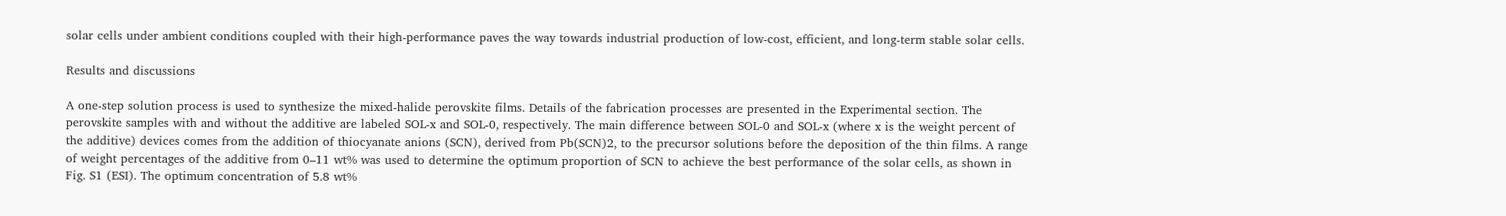solar cells under ambient conditions coupled with their high-performance paves the way towards industrial production of low-cost, efficient, and long-term stable solar cells.

Results and discussions

A one-step solution process is used to synthesize the mixed-halide perovskite films. Details of the fabrication processes are presented in the Experimental section. The perovskite samples with and without the additive are labeled SOL-x and SOL-0, respectively. The main difference between SOL-0 and SOL-x (where x is the weight percent of the additive) devices comes from the addition of thiocyanate anions (SCN), derived from Pb(SCN)2, to the precursor solutions before the deposition of the thin films. A range of weight percentages of the additive from 0–11 wt% was used to determine the optimum proportion of SCN to achieve the best performance of the solar cells, as shown in Fig. S1 (ESI). The optimum concentration of 5.8 wt%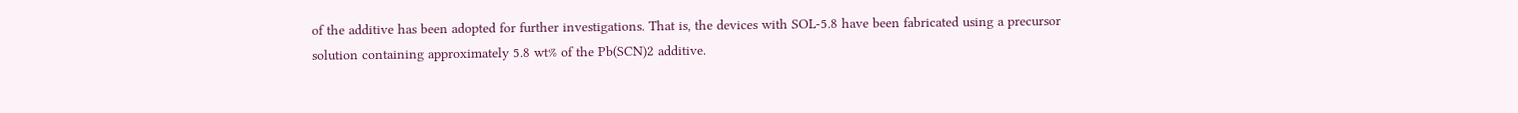of the additive has been adopted for further investigations. That is, the devices with SOL-5.8 have been fabricated using a precursor solution containing approximately 5.8 wt% of the Pb(SCN)2 additive.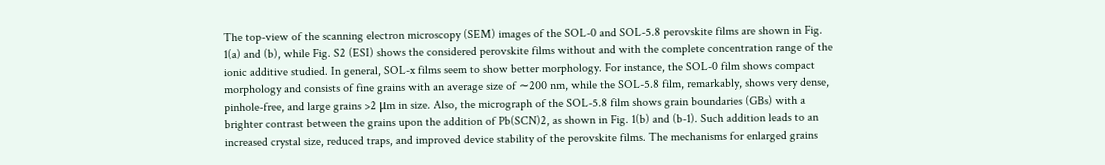The top-view of the scanning electron microscopy (SEM) images of the SOL-0 and SOL-5.8 perovskite films are shown in Fig. 1(a) and (b), while Fig. S2 (ESI) shows the considered perovskite films without and with the complete concentration range of the ionic additive studied. In general, SOL-x films seem to show better morphology. For instance, the SOL-0 film shows compact morphology and consists of fine grains with an average size of ∼200 nm, while the SOL-5.8 film, remarkably, shows very dense, pinhole-free, and large grains >2 μm in size. Also, the micrograph of the SOL-5.8 film shows grain boundaries (GBs) with a brighter contrast between the grains upon the addition of Pb(SCN)2, as shown in Fig. 1(b) and (b-1). Such addition leads to an increased crystal size, reduced traps, and improved device stability of the perovskite films. The mechanisms for enlarged grains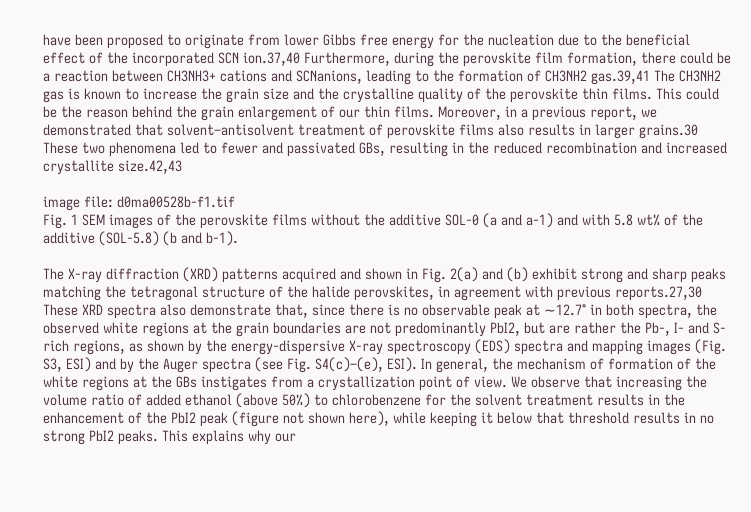have been proposed to originate from lower Gibbs free energy for the nucleation due to the beneficial effect of the incorporated SCN ion.37,40 Furthermore, during the perovskite film formation, there could be a reaction between CH3NH3+ cations and SCNanions, leading to the formation of CH3NH2 gas.39,41 The CH3NH2 gas is known to increase the grain size and the crystalline quality of the perovskite thin films. This could be the reason behind the grain enlargement of our thin films. Moreover, in a previous report, we demonstrated that solvent–antisolvent treatment of perovskite films also results in larger grains.30 These two phenomena led to fewer and passivated GBs, resulting in the reduced recombination and increased crystallite size.42,43

image file: d0ma00528b-f1.tif
Fig. 1 SEM images of the perovskite films without the additive SOL-0 (a and a-1) and with 5.8 wt% of the additive (SOL-5.8) (b and b-1).

The X-ray diffraction (XRD) patterns acquired and shown in Fig. 2(a) and (b) exhibit strong and sharp peaks matching the tetragonal structure of the halide perovskites, in agreement with previous reports.27,30 These XRD spectra also demonstrate that, since there is no observable peak at ∼12.7° in both spectra, the observed white regions at the grain boundaries are not predominantly PbI2, but are rather the Pb-, I- and S-rich regions, as shown by the energy-dispersive X-ray spectroscopy (EDS) spectra and mapping images (Fig. S3, ESI) and by the Auger spectra (see Fig. S4(c)–(e), ESI). In general, the mechanism of formation of the white regions at the GBs instigates from a crystallization point of view. We observe that increasing the volume ratio of added ethanol (above 50%) to chlorobenzene for the solvent treatment results in the enhancement of the PbI2 peak (figure not shown here), while keeping it below that threshold results in no strong PbI2 peaks. This explains why our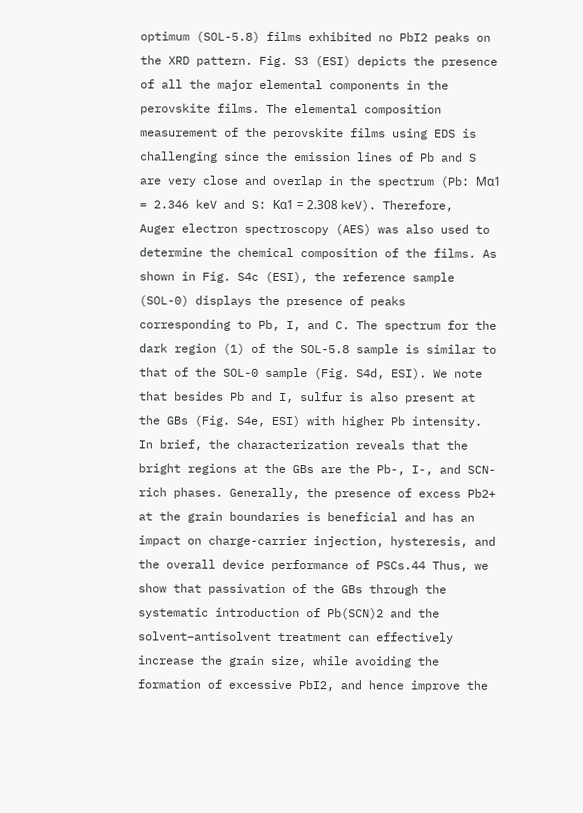optimum (SOL-5.8) films exhibited no PbI2 peaks on the XRD pattern. Fig. S3 (ESI) depicts the presence of all the major elemental components in the perovskite films. The elemental composition measurement of the perovskite films using EDS is challenging since the emission lines of Pb and S are very close and overlap in the spectrum (Pb: Mα1 = 2.346 keV and S: Kα1 = 2.308 keV). Therefore, Auger electron spectroscopy (AES) was also used to determine the chemical composition of the films. As shown in Fig. S4c (ESI), the reference sample (SOL-0) displays the presence of peaks corresponding to Pb, I, and C. The spectrum for the dark region (1) of the SOL-5.8 sample is similar to that of the SOL-0 sample (Fig. S4d, ESI). We note that besides Pb and I, sulfur is also present at the GBs (Fig. S4e, ESI) with higher Pb intensity. In brief, the characterization reveals that the bright regions at the GBs are the Pb-, I-, and SCN-rich phases. Generally, the presence of excess Pb2+ at the grain boundaries is beneficial and has an impact on charge-carrier injection, hysteresis, and the overall device performance of PSCs.44 Thus, we show that passivation of the GBs through the systematic introduction of Pb(SCN)2 and the solvent–antisolvent treatment can effectively increase the grain size, while avoiding the formation of excessive PbI2, and hence improve the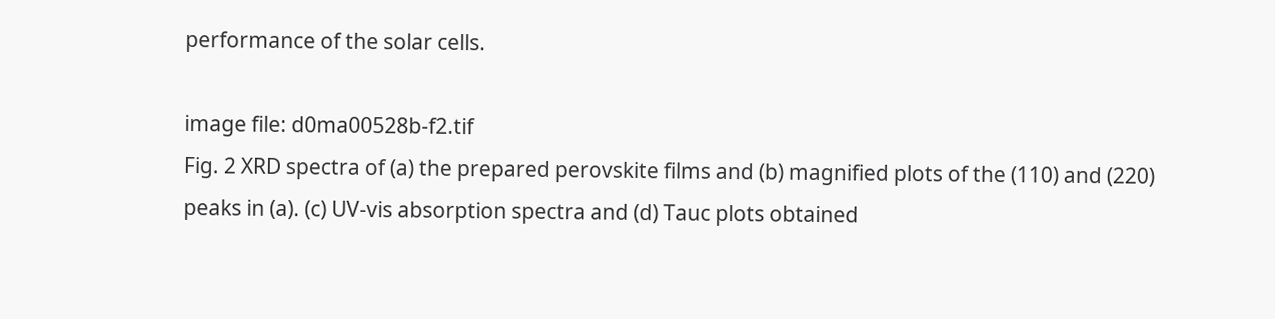performance of the solar cells.

image file: d0ma00528b-f2.tif
Fig. 2 XRD spectra of (a) the prepared perovskite films and (b) magnified plots of the (110) and (220) peaks in (a). (c) UV-vis absorption spectra and (d) Tauc plots obtained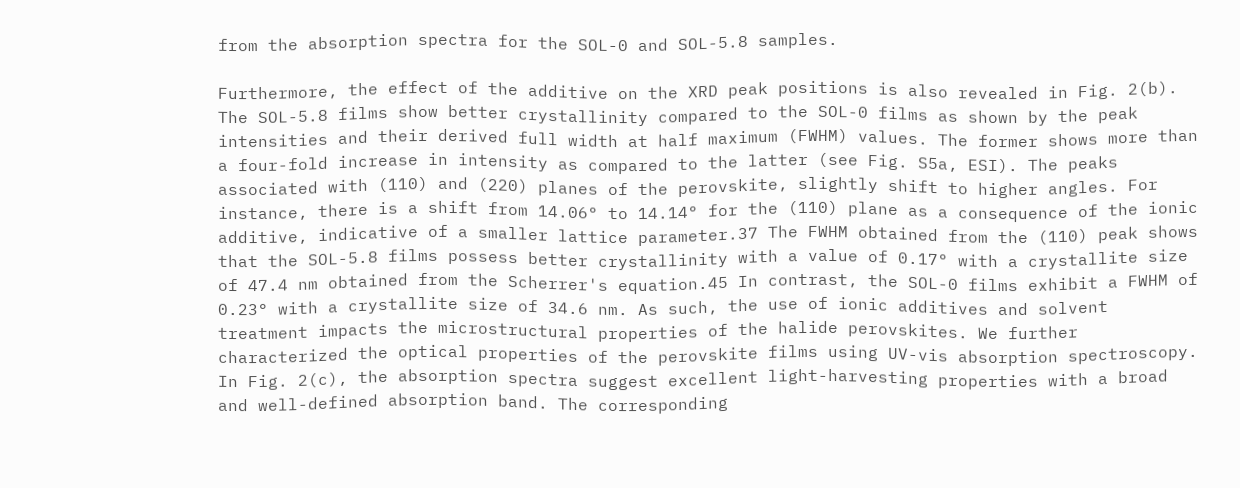from the absorption spectra for the SOL-0 and SOL-5.8 samples.

Furthermore, the effect of the additive on the XRD peak positions is also revealed in Fig. 2(b). The SOL-5.8 films show better crystallinity compared to the SOL-0 films as shown by the peak intensities and their derived full width at half maximum (FWHM) values. The former shows more than a four-fold increase in intensity as compared to the latter (see Fig. S5a, ESI). The peaks associated with (110) and (220) planes of the perovskite, slightly shift to higher angles. For instance, there is a shift from 14.06° to 14.14° for the (110) plane as a consequence of the ionic additive, indicative of a smaller lattice parameter.37 The FWHM obtained from the (110) peak shows that the SOL-5.8 films possess better crystallinity with a value of 0.17° with a crystallite size of 47.4 nm obtained from the Scherrer's equation.45 In contrast, the SOL-0 films exhibit a FWHM of 0.23° with a crystallite size of 34.6 nm. As such, the use of ionic additives and solvent treatment impacts the microstructural properties of the halide perovskites. We further characterized the optical properties of the perovskite films using UV-vis absorption spectroscopy. In Fig. 2(c), the absorption spectra suggest excellent light-harvesting properties with a broad and well-defined absorption band. The corresponding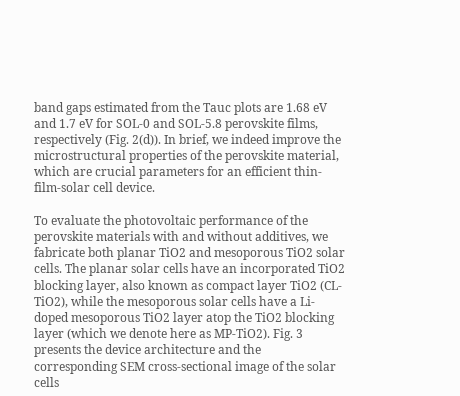band gaps estimated from the Tauc plots are 1.68 eV and 1.7 eV for SOL-0 and SOL-5.8 perovskite films, respectively (Fig. 2(d)). In brief, we indeed improve the microstructural properties of the perovskite material, which are crucial parameters for an efficient thin-film-solar cell device.

To evaluate the photovoltaic performance of the perovskite materials with and without additives, we fabricate both planar TiO2 and mesoporous TiO2 solar cells. The planar solar cells have an incorporated TiO2 blocking layer, also known as compact layer TiO2 (CL-TiO2), while the mesoporous solar cells have a Li-doped mesoporous TiO2 layer atop the TiO2 blocking layer (which we denote here as MP-TiO2). Fig. 3 presents the device architecture and the corresponding SEM cross-sectional image of the solar cells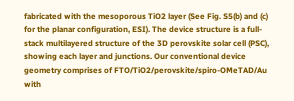fabricated with the mesoporous TiO2 layer (See Fig. S5(b) and (c) for the planar configuration, ESI). The device structure is a full-stack multilayered structure of the 3D perovskite solar cell (PSC), showing each layer and junctions. Our conventional device geometry comprises of FTO/TiO2/perovskite/spiro-OMeTAD/Au with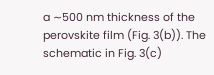a ∼500 nm thickness of the perovskite film (Fig. 3(b)). The schematic in Fig. 3(c)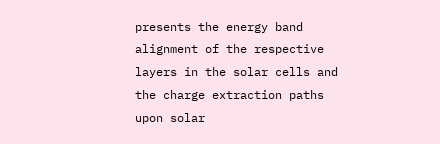presents the energy band alignment of the respective layers in the solar cells and the charge extraction paths upon solar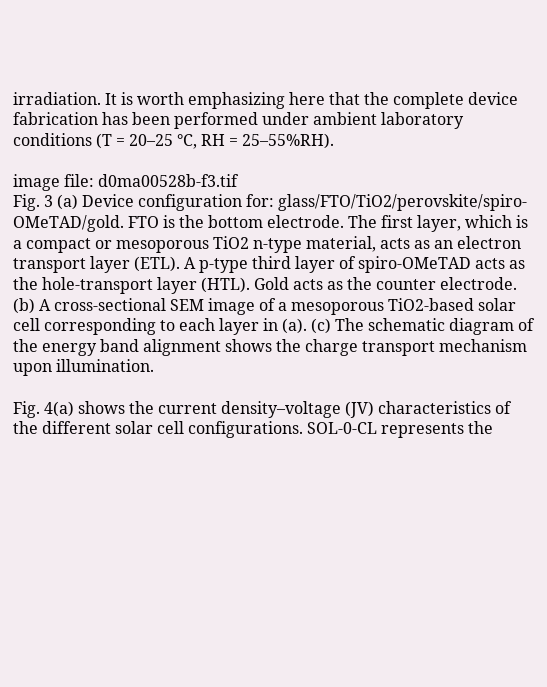irradiation. It is worth emphasizing here that the complete device fabrication has been performed under ambient laboratory conditions (T = 20–25 °C, RH = 25–55%RH).

image file: d0ma00528b-f3.tif
Fig. 3 (a) Device configuration for: glass/FTO/TiO2/perovskite/spiro-OMeTAD/gold. FTO is the bottom electrode. The first layer, which is a compact or mesoporous TiO2 n-type material, acts as an electron transport layer (ETL). A p-type third layer of spiro-OMeTAD acts as the hole-transport layer (HTL). Gold acts as the counter electrode. (b) A cross-sectional SEM image of a mesoporous TiO2-based solar cell corresponding to each layer in (a). (c) The schematic diagram of the energy band alignment shows the charge transport mechanism upon illumination.

Fig. 4(a) shows the current density–voltage (JV) characteristics of the different solar cell configurations. SOL-0-CL represents the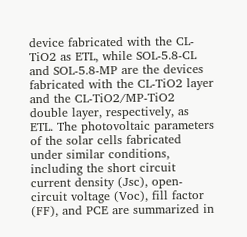device fabricated with the CL-TiO2 as ETL, while SOL-5.8-CL and SOL-5.8-MP are the devices fabricated with the CL-TiO2 layer and the CL-TiO2/MP-TiO2 double layer, respectively, as ETL. The photovoltaic parameters of the solar cells fabricated under similar conditions, including the short circuit current density (Jsc), open-circuit voltage (Voc), fill factor (FF), and PCE are summarized in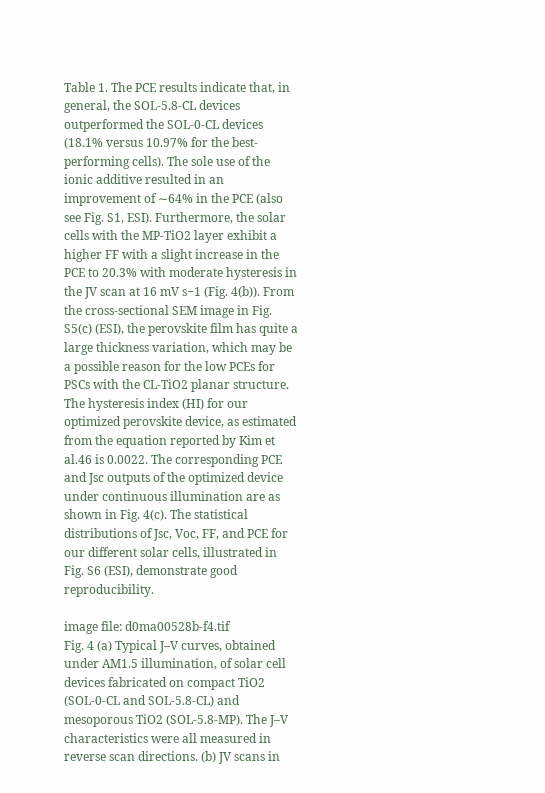Table 1. The PCE results indicate that, in general, the SOL-5.8-CL devices outperformed the SOL-0-CL devices (18.1% versus 10.97% for the best-performing cells). The sole use of the ionic additive resulted in an improvement of ∼64% in the PCE (also see Fig. S1, ESI). Furthermore, the solar cells with the MP-TiO2 layer exhibit a higher FF with a slight increase in the PCE to 20.3% with moderate hysteresis in the JV scan at 16 mV s−1 (Fig. 4(b)). From the cross-sectional SEM image in Fig. S5(c) (ESI), the perovskite film has quite a large thickness variation, which may be a possible reason for the low PCEs for PSCs with the CL-TiO2 planar structure. The hysteresis index (HI) for our optimized perovskite device, as estimated from the equation reported by Kim et al.46 is 0.0022. The corresponding PCE and Jsc outputs of the optimized device under continuous illumination are as shown in Fig. 4(c). The statistical distributions of Jsc, Voc, FF, and PCE for our different solar cells, illustrated in Fig. S6 (ESI), demonstrate good reproducibility.

image file: d0ma00528b-f4.tif
Fig. 4 (a) Typical J–V curves, obtained under AM1.5 illumination, of solar cell devices fabricated on compact TiO2 (SOL-0-CL and SOL-5.8-CL) and mesoporous TiO2 (SOL-5.8-MP). The J–V characteristics were all measured in reverse scan directions. (b) JV scans in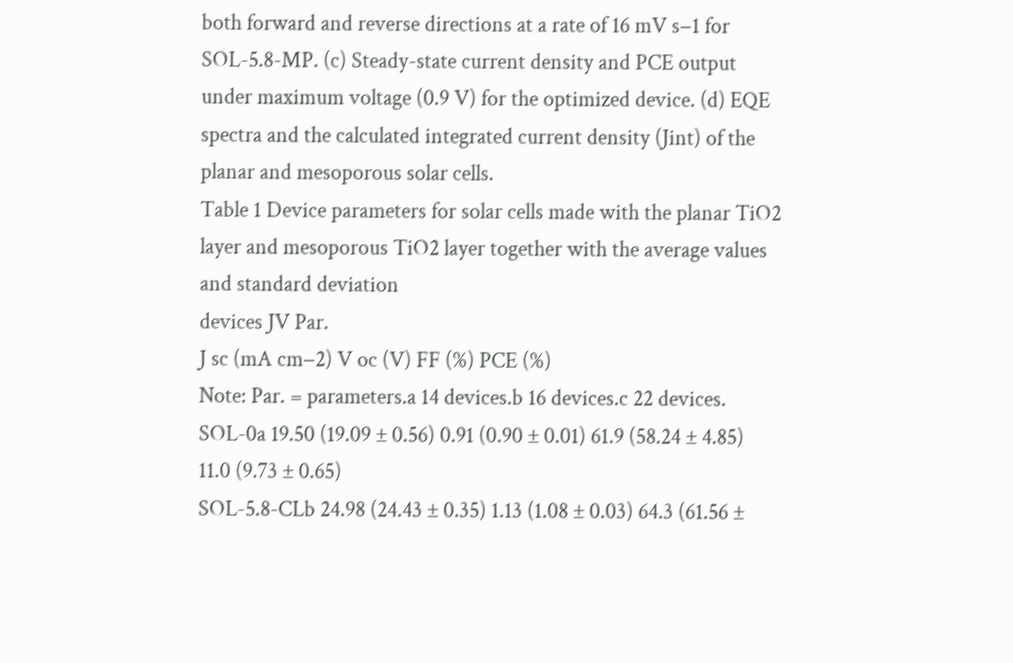both forward and reverse directions at a rate of 16 mV s−1 for SOL-5.8-MP. (c) Steady-state current density and PCE output under maximum voltage (0.9 V) for the optimized device. (d) EQE spectra and the calculated integrated current density (Jint) of the planar and mesoporous solar cells.
Table 1 Device parameters for solar cells made with the planar TiO2 layer and mesoporous TiO2 layer together with the average values and standard deviation
devices JV Par.
J sc (mA cm−2) V oc (V) FF (%) PCE (%)
Note: Par. = parameters.a 14 devices.b 16 devices.c 22 devices.
SOL-0a 19.50 (19.09 ± 0.56) 0.91 (0.90 ± 0.01) 61.9 (58.24 ± 4.85) 11.0 (9.73 ± 0.65)
SOL-5.8-CLb 24.98 (24.43 ± 0.35) 1.13 (1.08 ± 0.03) 64.3 (61.56 ±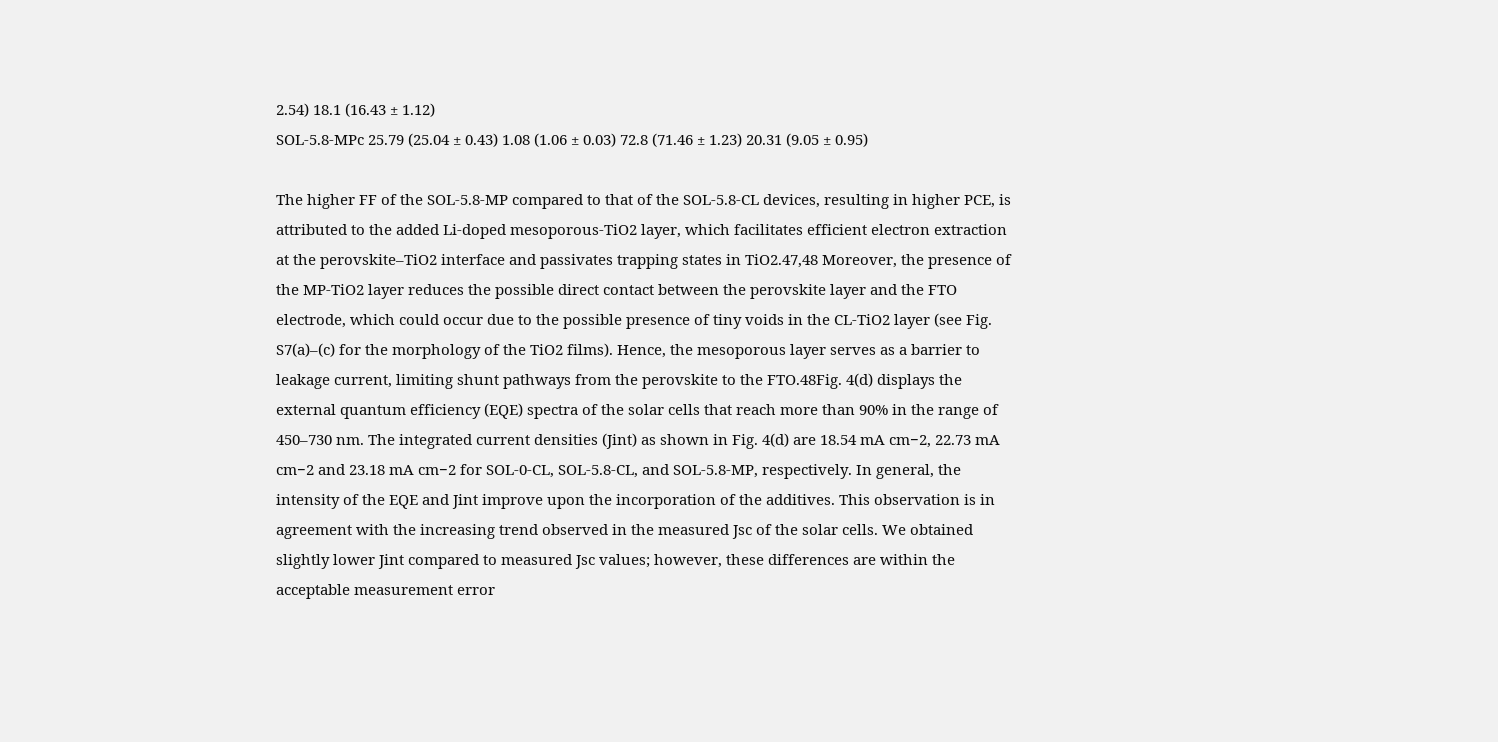2.54) 18.1 (16.43 ± 1.12)
SOL-5.8-MPc 25.79 (25.04 ± 0.43) 1.08 (1.06 ± 0.03) 72.8 (71.46 ± 1.23) 20.31 (9.05 ± 0.95)

The higher FF of the SOL-5.8-MP compared to that of the SOL-5.8-CL devices, resulting in higher PCE, is attributed to the added Li-doped mesoporous-TiO2 layer, which facilitates efficient electron extraction at the perovskite–TiO2 interface and passivates trapping states in TiO2.47,48 Moreover, the presence of the MP-TiO2 layer reduces the possible direct contact between the perovskite layer and the FTO electrode, which could occur due to the possible presence of tiny voids in the CL-TiO2 layer (see Fig. S7(a)–(c) for the morphology of the TiO2 films). Hence, the mesoporous layer serves as a barrier to leakage current, limiting shunt pathways from the perovskite to the FTO.48Fig. 4(d) displays the external quantum efficiency (EQE) spectra of the solar cells that reach more than 90% in the range of 450–730 nm. The integrated current densities (Jint) as shown in Fig. 4(d) are 18.54 mA cm−2, 22.73 mA cm−2 and 23.18 mA cm−2 for SOL-0-CL, SOL-5.8-CL, and SOL-5.8-MP, respectively. In general, the intensity of the EQE and Jint improve upon the incorporation of the additives. This observation is in agreement with the increasing trend observed in the measured Jsc of the solar cells. We obtained slightly lower Jint compared to measured Jsc values; however, these differences are within the acceptable measurement error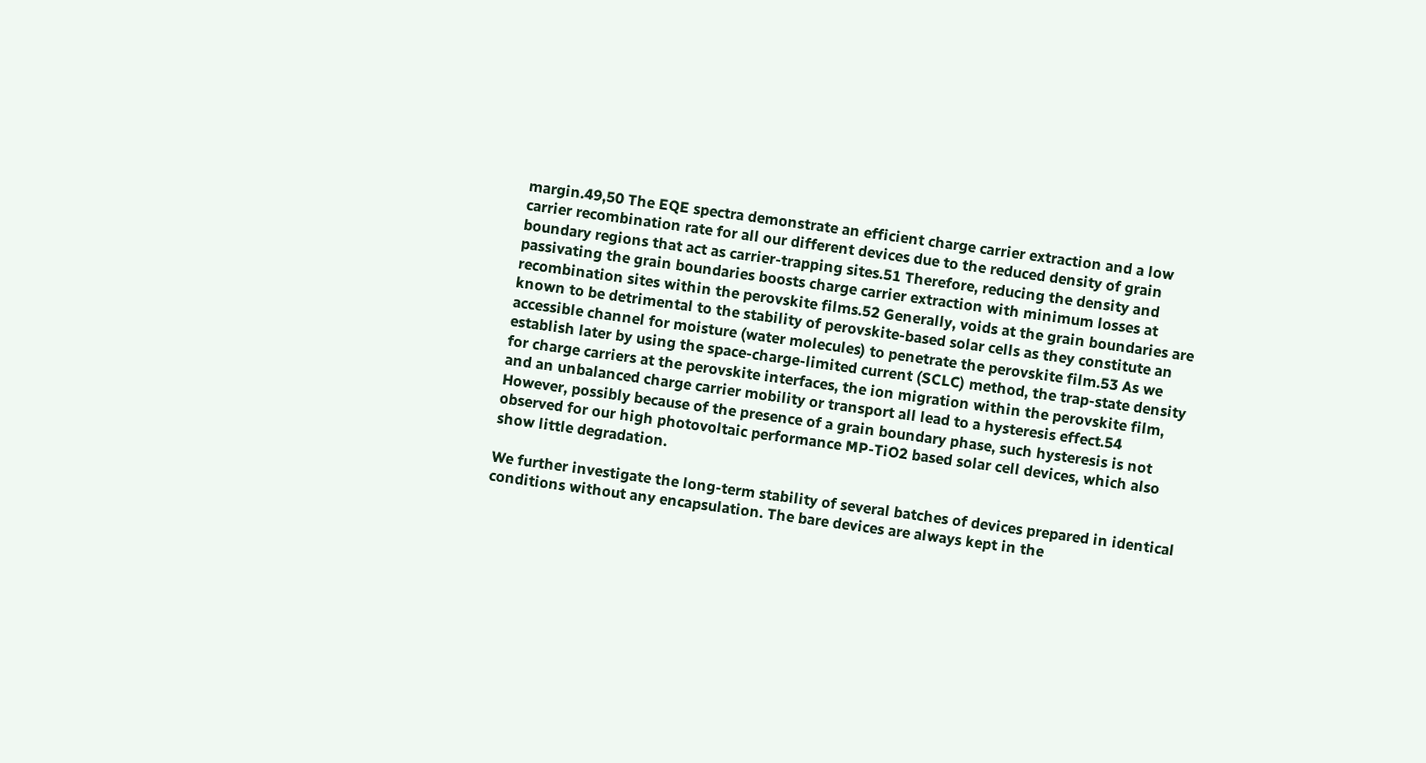margin.49,50 The EQE spectra demonstrate an efficient charge carrier extraction and a low carrier recombination rate for all our different devices due to the reduced density of grain boundary regions that act as carrier-trapping sites.51 Therefore, reducing the density and passivating the grain boundaries boosts charge carrier extraction with minimum losses at recombination sites within the perovskite films.52 Generally, voids at the grain boundaries are known to be detrimental to the stability of perovskite-based solar cells as they constitute an accessible channel for moisture (water molecules) to penetrate the perovskite film.53 As we establish later by using the space-charge-limited current (SCLC) method, the trap-state density for charge carriers at the perovskite interfaces, the ion migration within the perovskite film, and an unbalanced charge carrier mobility or transport all lead to a hysteresis effect.54 However, possibly because of the presence of a grain boundary phase, such hysteresis is not observed for our high photovoltaic performance MP-TiO2 based solar cell devices, which also show little degradation.

We further investigate the long-term stability of several batches of devices prepared in identical conditions without any encapsulation. The bare devices are always kept in the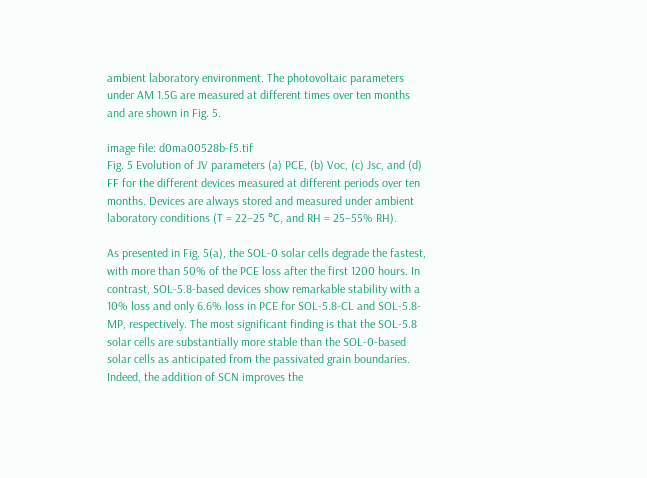ambient laboratory environment. The photovoltaic parameters under AM 1.5G are measured at different times over ten months and are shown in Fig. 5.

image file: d0ma00528b-f5.tif
Fig. 5 Evolution of JV parameters (a) PCE, (b) Voc, (c) Jsc, and (d) FF for the different devices measured at different periods over ten months. Devices are always stored and measured under ambient laboratory conditions (T = 22–25 °C, and RH = 25–55% RH).

As presented in Fig. 5(a), the SOL-0 solar cells degrade the fastest, with more than 50% of the PCE loss after the first 1200 hours. In contrast, SOL-5.8-based devices show remarkable stability with a 10% loss and only 6.6% loss in PCE for SOL-5.8-CL and SOL-5.8-MP, respectively. The most significant finding is that the SOL-5.8 solar cells are substantially more stable than the SOL-0-based solar cells as anticipated from the passivated grain boundaries. Indeed, the addition of SCN improves the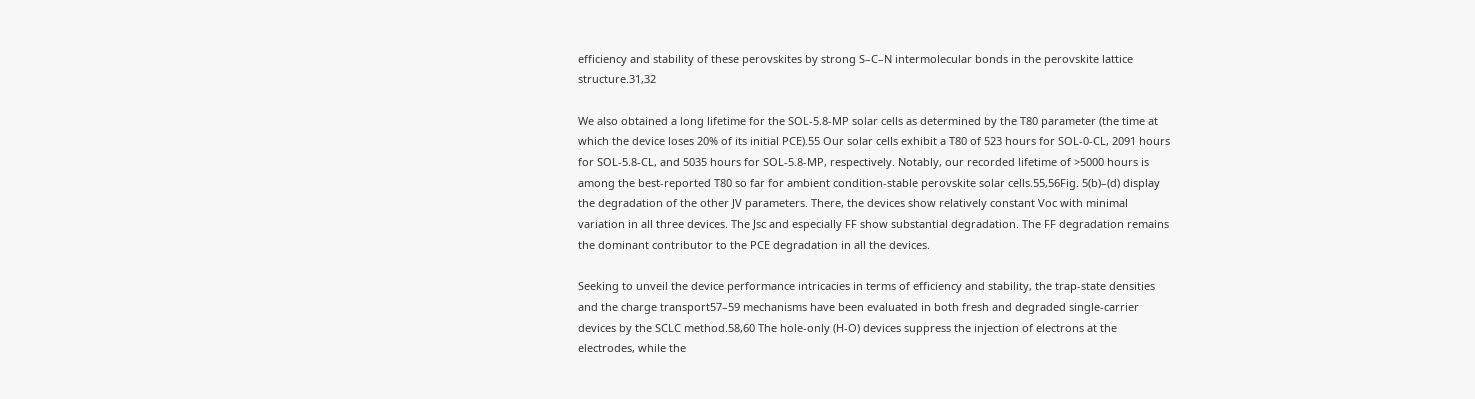efficiency and stability of these perovskites by strong S–C–N intermolecular bonds in the perovskite lattice structure.31,32

We also obtained a long lifetime for the SOL-5.8-MP solar cells as determined by the T80 parameter (the time at which the device loses 20% of its initial PCE).55 Our solar cells exhibit a T80 of 523 hours for SOL-0-CL, 2091 hours for SOL-5.8-CL, and 5035 hours for SOL-5.8-MP, respectively. Notably, our recorded lifetime of >5000 hours is among the best-reported T80 so far for ambient condition-stable perovskite solar cells.55,56Fig. 5(b)–(d) display the degradation of the other JV parameters. There, the devices show relatively constant Voc with minimal variation in all three devices. The Jsc and especially FF show substantial degradation. The FF degradation remains the dominant contributor to the PCE degradation in all the devices.

Seeking to unveil the device performance intricacies in terms of efficiency and stability, the trap-state densities and the charge transport57–59 mechanisms have been evaluated in both fresh and degraded single-carrier devices by the SCLC method.58,60 The hole-only (H-O) devices suppress the injection of electrons at the electrodes, while the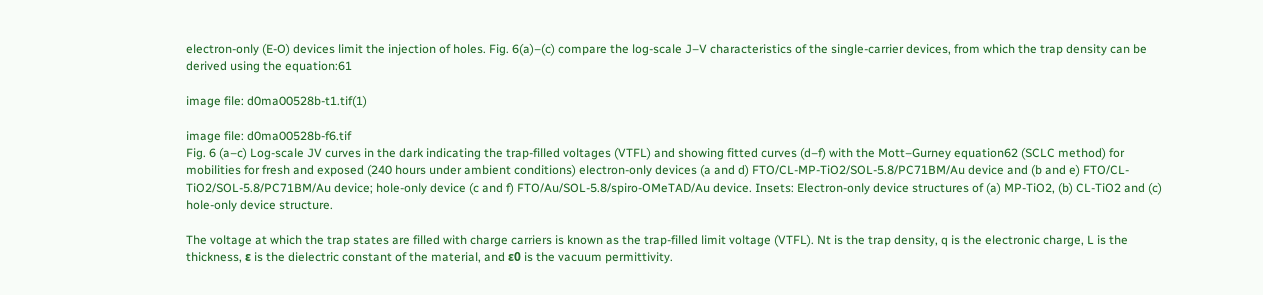electron-only (E-O) devices limit the injection of holes. Fig. 6(a)–(c) compare the log-scale J–V characteristics of the single-carrier devices, from which the trap density can be derived using the equation:61

image file: d0ma00528b-t1.tif(1)

image file: d0ma00528b-f6.tif
Fig. 6 (a–c) Log-scale JV curves in the dark indicating the trap-filled voltages (VTFL) and showing fitted curves (d–f) with the Mott–Gurney equation62 (SCLC method) for mobilities for fresh and exposed (240 hours under ambient conditions) electron-only devices (a and d) FTO/CL-MP-TiO2/SOL-5.8/PC71BM/Au device and (b and e) FTO/CL-TiO2/SOL-5.8/PC71BM/Au device; hole-only device (c and f) FTO/Au/SOL-5.8/spiro-OMeTAD/Au device. Insets: Electron-only device structures of (a) MP-TiO2, (b) CL-TiO2 and (c) hole-only device structure.

The voltage at which the trap states are filled with charge carriers is known as the trap-filled limit voltage (VTFL). Nt is the trap density, q is the electronic charge, L is the thickness, ε is the dielectric constant of the material, and ε0 is the vacuum permittivity.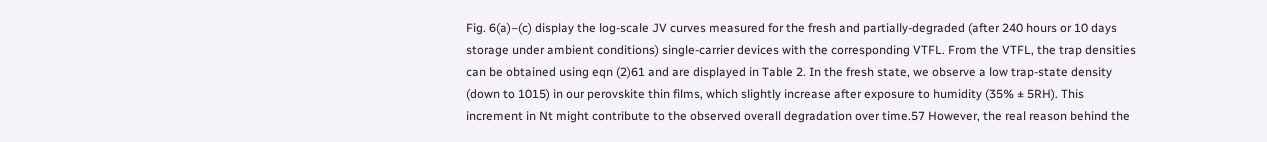Fig. 6(a)–(c) display the log-scale JV curves measured for the fresh and partially-degraded (after 240 hours or 10 days storage under ambient conditions) single-carrier devices with the corresponding VTFL. From the VTFL, the trap densities can be obtained using eqn (2)61 and are displayed in Table 2. In the fresh state, we observe a low trap-state density (down to 1015) in our perovskite thin films, which slightly increase after exposure to humidity (35% ± 5RH). This increment in Nt might contribute to the observed overall degradation over time.57 However, the real reason behind the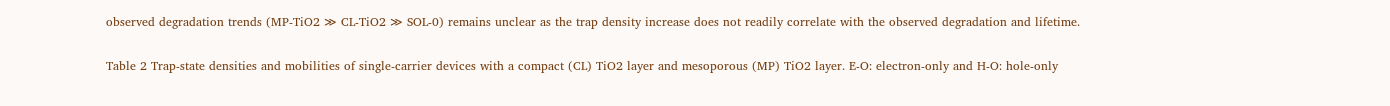observed degradation trends (MP-TiO2 ≫ CL-TiO2 ≫ SOL-0) remains unclear as the trap density increase does not readily correlate with the observed degradation and lifetime.

Table 2 Trap-state densities and mobilities of single-carrier devices with a compact (CL) TiO2 layer and mesoporous (MP) TiO2 layer. E-O: electron-only and H-O: hole-only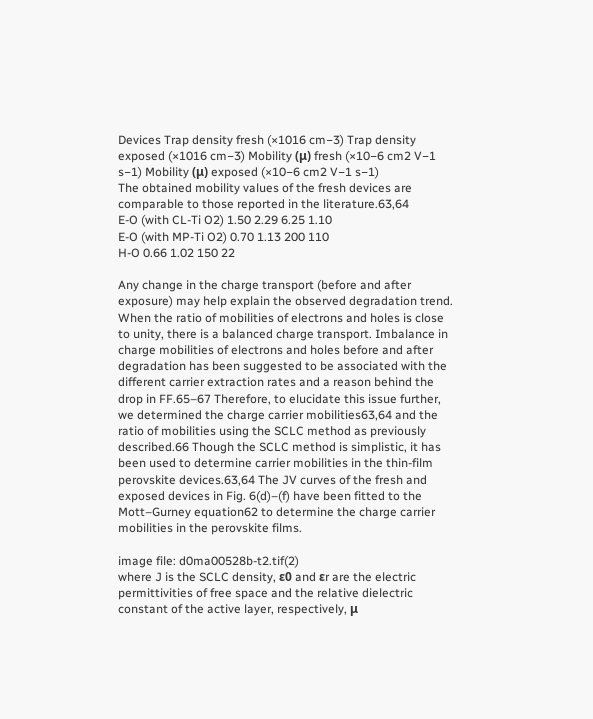Devices Trap density fresh (×1016 cm−3) Trap density exposed (×1016 cm−3) Mobility (μ) fresh (×10−6 cm2 V−1 s−1) Mobility (μ) exposed (×10−6 cm2 V−1 s−1)
The obtained mobility values of the fresh devices are comparable to those reported in the literature.63,64
E-O (with CL-Ti O2) 1.50 2.29 6.25 1.10
E-O (with MP-Ti O2) 0.70 1.13 200 110
H-O 0.66 1.02 150 22

Any change in the charge transport (before and after exposure) may help explain the observed degradation trend. When the ratio of mobilities of electrons and holes is close to unity, there is a balanced charge transport. Imbalance in charge mobilities of electrons and holes before and after degradation has been suggested to be associated with the different carrier extraction rates and a reason behind the drop in FF.65–67 Therefore, to elucidate this issue further, we determined the charge carrier mobilities63,64 and the ratio of mobilities using the SCLC method as previously described.66 Though the SCLC method is simplistic, it has been used to determine carrier mobilities in the thin-film perovskite devices.63,64 The JV curves of the fresh and exposed devices in Fig. 6(d)–(f) have been fitted to the Mott–Gurney equation62 to determine the charge carrier mobilities in the perovskite films.

image file: d0ma00528b-t2.tif(2)
where J is the SCLC density, ε0 and εr are the electric permittivities of free space and the relative dielectric constant of the active layer, respectively, μ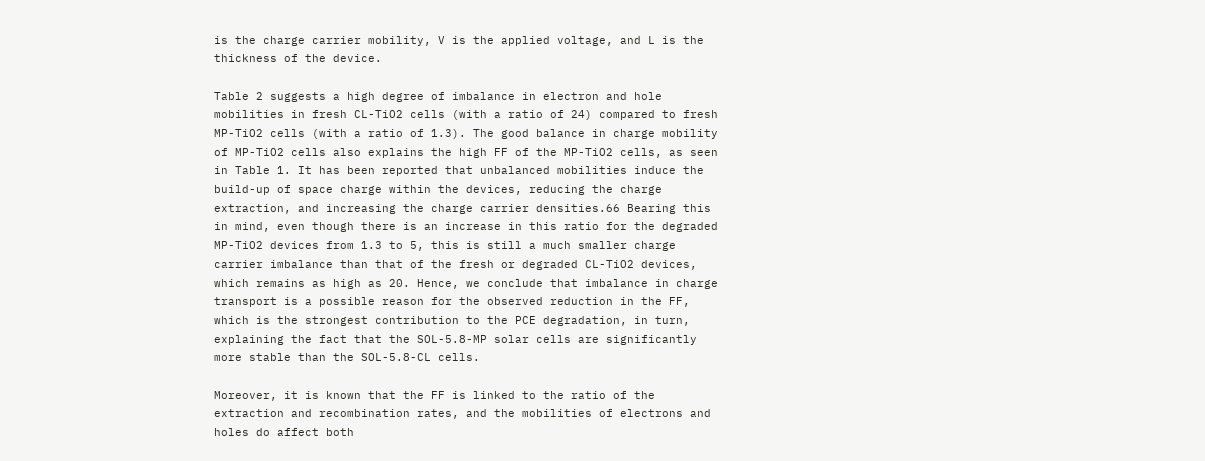is the charge carrier mobility, V is the applied voltage, and L is the thickness of the device.

Table 2 suggests a high degree of imbalance in electron and hole mobilities in fresh CL-TiO2 cells (with a ratio of 24) compared to fresh MP-TiO2 cells (with a ratio of 1.3). The good balance in charge mobility of MP-TiO2 cells also explains the high FF of the MP-TiO2 cells, as seen in Table 1. It has been reported that unbalanced mobilities induce the build-up of space charge within the devices, reducing the charge extraction, and increasing the charge carrier densities.66 Bearing this in mind, even though there is an increase in this ratio for the degraded MP-TiO2 devices from 1.3 to 5, this is still a much smaller charge carrier imbalance than that of the fresh or degraded CL-TiO2 devices, which remains as high as 20. Hence, we conclude that imbalance in charge transport is a possible reason for the observed reduction in the FF, which is the strongest contribution to the PCE degradation, in turn, explaining the fact that the SOL-5.8-MP solar cells are significantly more stable than the SOL-5.8-CL cells.

Moreover, it is known that the FF is linked to the ratio of the extraction and recombination rates, and the mobilities of electrons and holes do affect both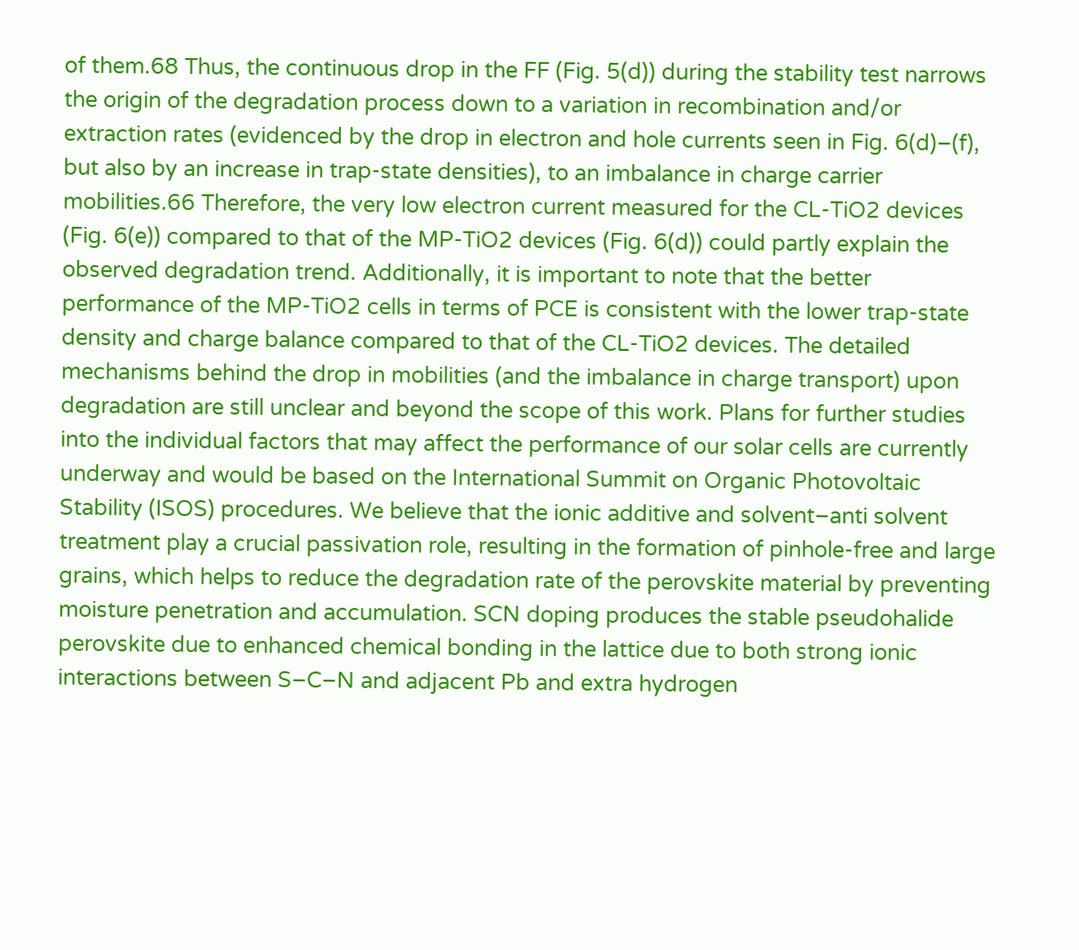of them.68 Thus, the continuous drop in the FF (Fig. 5(d)) during the stability test narrows the origin of the degradation process down to a variation in recombination and/or extraction rates (evidenced by the drop in electron and hole currents seen in Fig. 6(d)–(f), but also by an increase in trap-state densities), to an imbalance in charge carrier mobilities.66 Therefore, the very low electron current measured for the CL-TiO2 devices (Fig. 6(e)) compared to that of the MP-TiO2 devices (Fig. 6(d)) could partly explain the observed degradation trend. Additionally, it is important to note that the better performance of the MP-TiO2 cells in terms of PCE is consistent with the lower trap-state density and charge balance compared to that of the CL-TiO2 devices. The detailed mechanisms behind the drop in mobilities (and the imbalance in charge transport) upon degradation are still unclear and beyond the scope of this work. Plans for further studies into the individual factors that may affect the performance of our solar cells are currently underway and would be based on the International Summit on Organic Photovoltaic Stability (ISOS) procedures. We believe that the ionic additive and solvent–anti solvent treatment play a crucial passivation role, resulting in the formation of pinhole-free and large grains, which helps to reduce the degradation rate of the perovskite material by preventing moisture penetration and accumulation. SCN doping produces the stable pseudohalide perovskite due to enhanced chemical bonding in the lattice due to both strong ionic interactions between S–C–N and adjacent Pb and extra hydrogen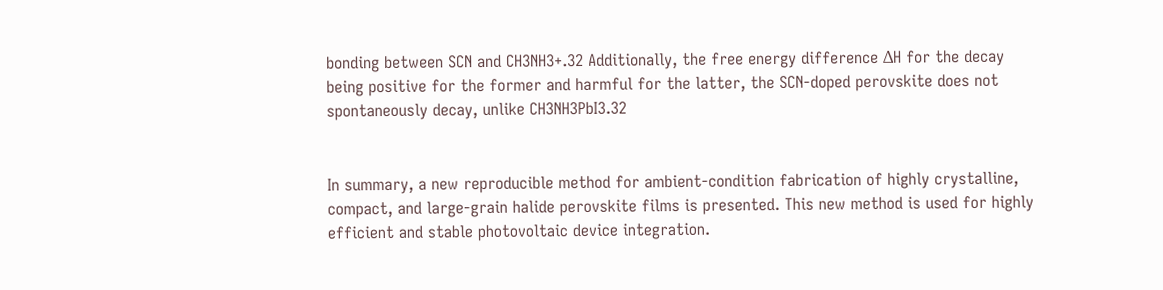bonding between SCN and CH3NH3+.32 Additionally, the free energy difference ΔH for the decay being positive for the former and harmful for the latter, the SCN-doped perovskite does not spontaneously decay, unlike CH3NH3PbI3.32


In summary, a new reproducible method for ambient-condition fabrication of highly crystalline, compact, and large-grain halide perovskite films is presented. This new method is used for highly efficient and stable photovoltaic device integration.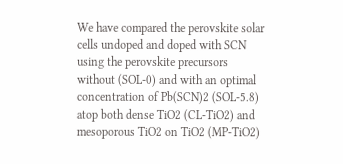We have compared the perovskite solar cells undoped and doped with SCN using the perovskite precursors without (SOL-0) and with an optimal concentration of Pb(SCN)2 (SOL-5.8) atop both dense TiO2 (CL-TiO2) and mesoporous TiO2 on TiO2 (MP-TiO2)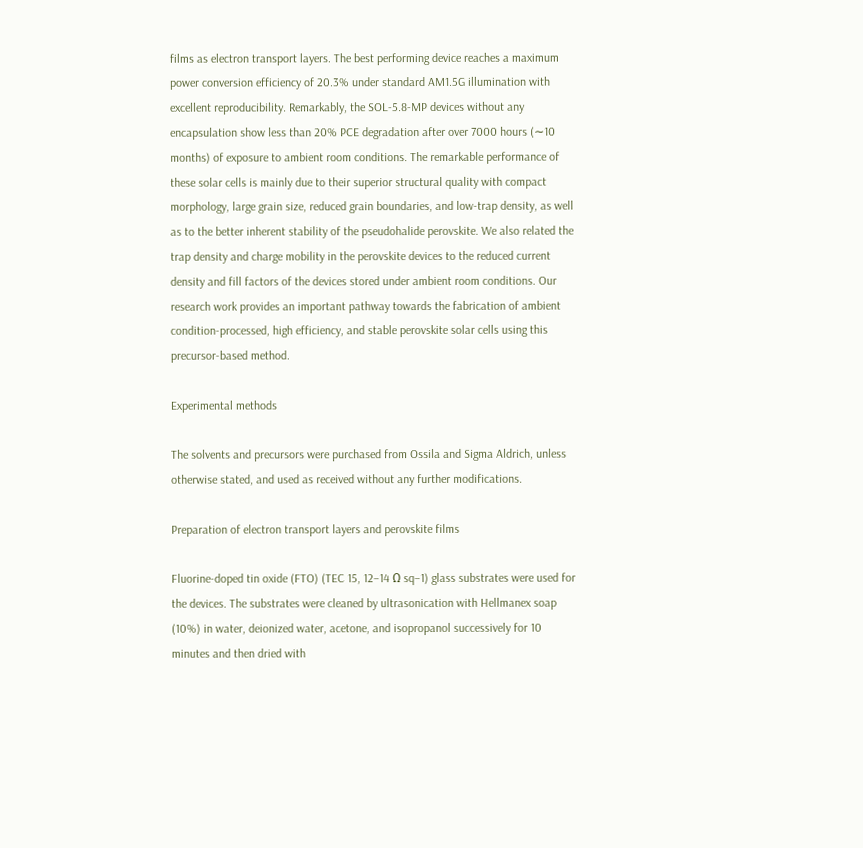films as electron transport layers. The best performing device reaches a maximum power conversion efficiency of 20.3% under standard AM1.5G illumination with excellent reproducibility. Remarkably, the SOL-5.8-MP devices without any encapsulation show less than 20% PCE degradation after over 7000 hours (∼10 months) of exposure to ambient room conditions. The remarkable performance of these solar cells is mainly due to their superior structural quality with compact morphology, large grain size, reduced grain boundaries, and low-trap density, as well as to the better inherent stability of the pseudohalide perovskite. We also related the trap density and charge mobility in the perovskite devices to the reduced current density and fill factors of the devices stored under ambient room conditions. Our research work provides an important pathway towards the fabrication of ambient condition-processed, high efficiency, and stable perovskite solar cells using this precursor-based method.

Experimental methods

The solvents and precursors were purchased from Ossila and Sigma Aldrich, unless otherwise stated, and used as received without any further modifications.

Preparation of electron transport layers and perovskite films

Fluorine-doped tin oxide (FTO) (TEC 15, 12–14 Ω sq−1) glass substrates were used for the devices. The substrates were cleaned by ultrasonication with Hellmanex soap (10%) in water, deionized water, acetone, and isopropanol successively for 10 minutes and then dried with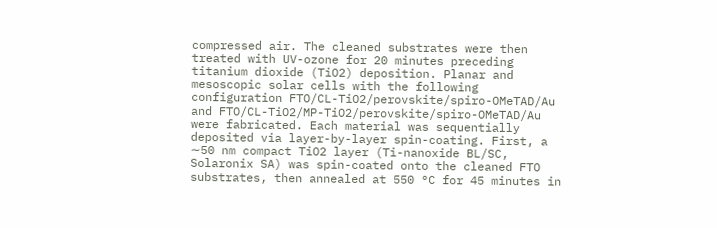compressed air. The cleaned substrates were then treated with UV-ozone for 20 minutes preceding titanium dioxide (TiO2) deposition. Planar and mesoscopic solar cells with the following configuration FTO/CL-TiO2/perovskite/spiro-OMeTAD/Au and FTO/CL-TiO2/MP-TiO2/perovskite/spiro-OMeTAD/Au were fabricated. Each material was sequentially deposited via layer-by-layer spin-coating. First, a ∼50 nm compact TiO2 layer (Ti-nanoxide BL/SC, Solaronix SA) was spin-coated onto the cleaned FTO substrates, then annealed at 550 °C for 45 minutes in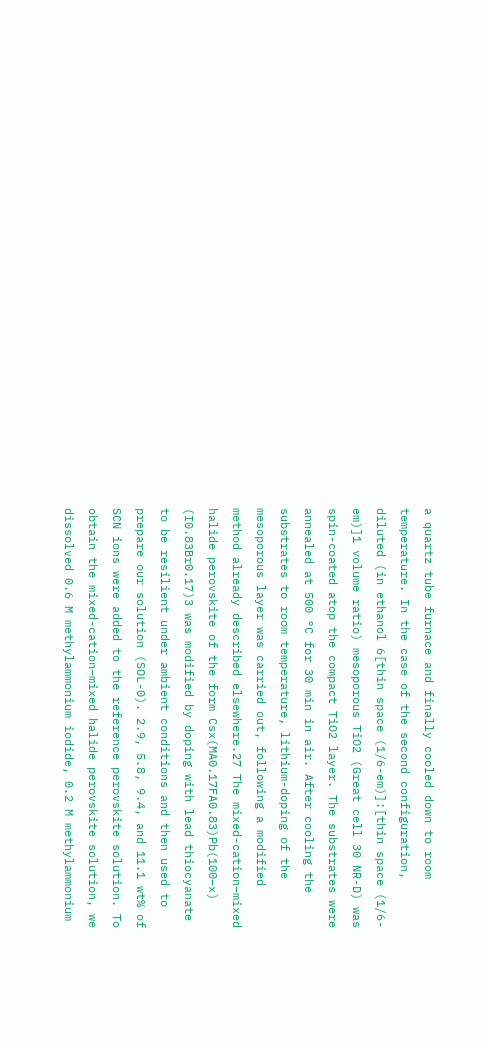a quartz tube furnace and finally cooled down to room temperature. In the case of the second configuration, diluted (in ethanol 6[thin space (1/6-em)]:[thin space (1/6-em)]1 volume ratio) mesoporous TiO2 (Great cell 30 NR-D) was spin-coated atop the compact TiO2 layer. The substrates were annealed at 500 °C for 30 min in air. After cooling the substrates to room temperature, lithium-doping of the mesoporous layer was carried out, following a modified method already described elsewhere.27 The mixed-cation–mixed halide perovskite of the form Csx(MA0.17FA0.83)Pb(100−x) (I0.83Br0.17)3 was modified by doping with lead thiocyanate to be resilient under ambient conditions and then used to prepare our solution (SOL-0). 2.9, 5.8, 9.4, and 11.1 wt% of SCN ions were added to the reference perovskite solution. To obtain the mixed-cation–mixed halide perovskite solution, we dissolved 0.6 M methylammonium iodide, 0.2 M methylammonium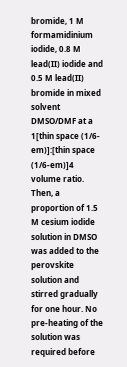bromide, 1 M formamidinium iodide, 0.8 M lead(II) iodide and 0.5 M lead(II) bromide in mixed solvent DMSO/DMF at a 1[thin space (1/6-em)]:[thin space (1/6-em)]4 volume ratio. Then, a proportion of 1.5 M cesium iodide solution in DMSO was added to the perovskite solution and stirred gradually for one hour. No pre-heating of the solution was required before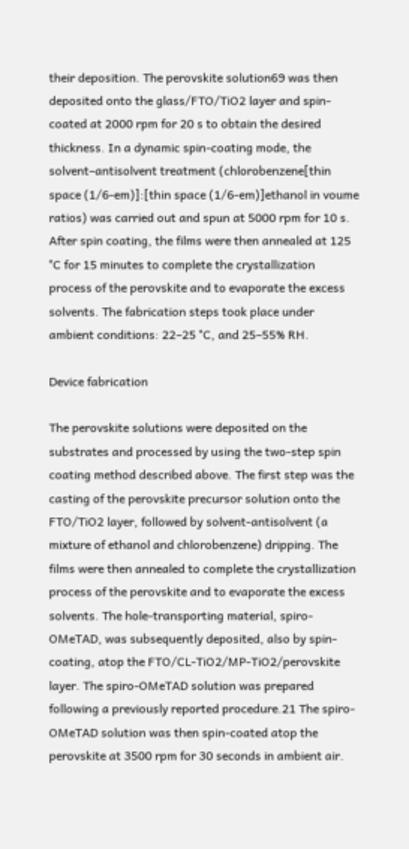their deposition. The perovskite solution69 was then deposited onto the glass/FTO/TiO2 layer and spin-coated at 2000 rpm for 20 s to obtain the desired thickness. In a dynamic spin-coating mode, the solvent–antisolvent treatment (chlorobenzene[thin space (1/6-em)]:[thin space (1/6-em)]ethanol in voume ratios) was carried out and spun at 5000 rpm for 10 s. After spin coating, the films were then annealed at 125 °C for 15 minutes to complete the crystallization process of the perovskite and to evaporate the excess solvents. The fabrication steps took place under ambient conditions: 22–25 °C, and 25–55% RH.

Device fabrication

The perovskite solutions were deposited on the substrates and processed by using the two-step spin coating method described above. The first step was the casting of the perovskite precursor solution onto the FTO/TiO2 layer, followed by solvent-antisolvent (a mixture of ethanol and chlorobenzene) dripping. The films were then annealed to complete the crystallization process of the perovskite and to evaporate the excess solvents. The hole-transporting material, spiro-OMeTAD, was subsequently deposited, also by spin-coating, atop the FTO/CL-TiO2/MP-TiO2/perovskite layer. The spiro-OMeTAD solution was prepared following a previously reported procedure.21 The spiro-OMeTAD solution was then spin-coated atop the perovskite at 3500 rpm for 30 seconds in ambient air.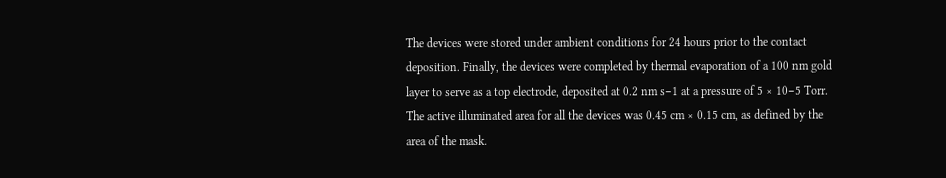The devices were stored under ambient conditions for 24 hours prior to the contact deposition. Finally, the devices were completed by thermal evaporation of a 100 nm gold layer to serve as a top electrode, deposited at 0.2 nm s−1 at a pressure of 5 × 10−5 Torr. The active illuminated area for all the devices was 0.45 cm × 0.15 cm, as defined by the area of the mask.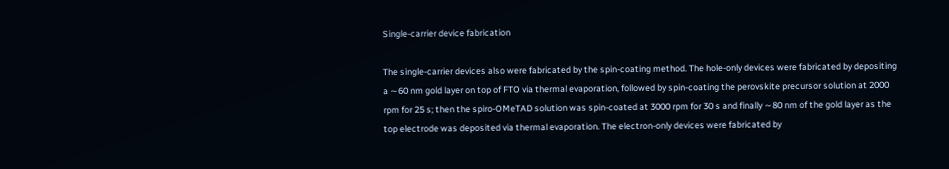Single-carrier device fabrication

The single-carrier devices also were fabricated by the spin-coating method. The hole-only devices were fabricated by depositing a ∼60 nm gold layer on top of FTO via thermal evaporation, followed by spin-coating the perovskite precursor solution at 2000 rpm for 25 s; then the spiro-OMeTAD solution was spin-coated at 3000 rpm for 30 s and finally ∼80 nm of the gold layer as the top electrode was deposited via thermal evaporation. The electron-only devices were fabricated by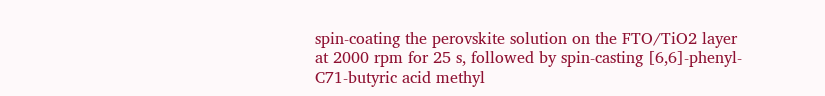spin-coating the perovskite solution on the FTO/TiO2 layer at 2000 rpm for 25 s, followed by spin-casting [6,6]-phenyl-C71-butyric acid methyl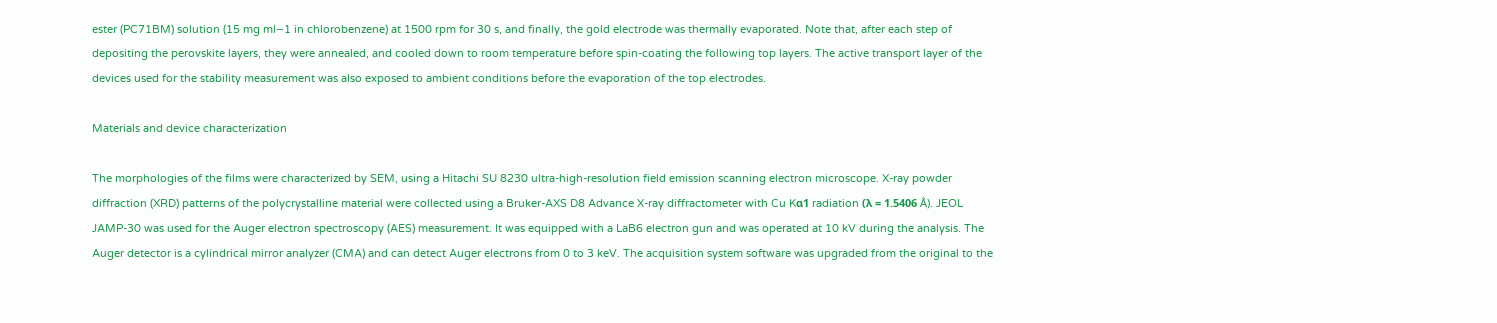ester (PC71BM) solution (15 mg ml−1 in chlorobenzene) at 1500 rpm for 30 s, and finally, the gold electrode was thermally evaporated. Note that, after each step of depositing the perovskite layers, they were annealed, and cooled down to room temperature before spin-coating the following top layers. The active transport layer of the devices used for the stability measurement was also exposed to ambient conditions before the evaporation of the top electrodes.

Materials and device characterization

The morphologies of the films were characterized by SEM, using a Hitachi SU 8230 ultra-high-resolution field emission scanning electron microscope. X-ray powder diffraction (XRD) patterns of the polycrystalline material were collected using a Bruker-AXS D8 Advance X-ray diffractometer with Cu Kα1 radiation (λ = 1.5406 Å). JEOL JAMP-30 was used for the Auger electron spectroscopy (AES) measurement. It was equipped with a LaB6 electron gun and was operated at 10 kV during the analysis. The Auger detector is a cylindrical mirror analyzer (CMA) and can detect Auger electrons from 0 to 3 keV. The acquisition system software was upgraded from the original to the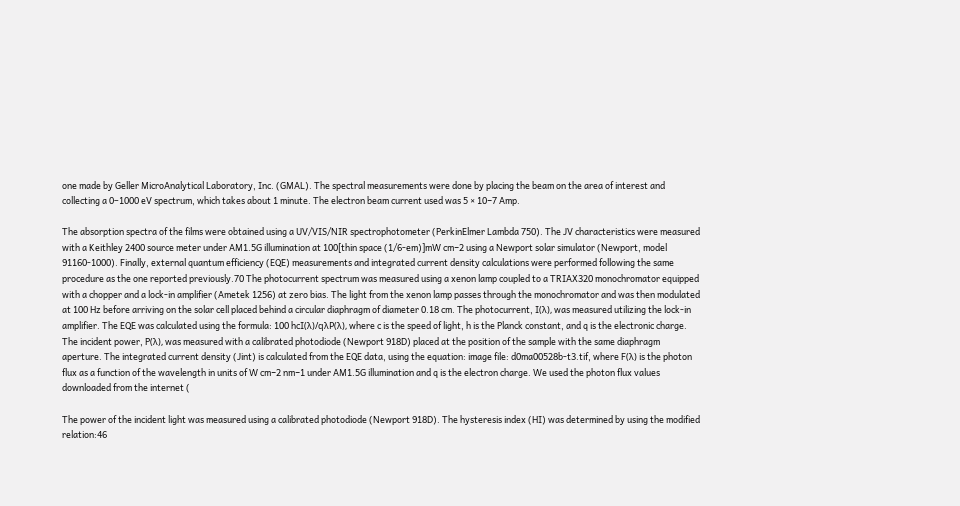one made by Geller MicroAnalytical Laboratory, Inc. (GMAL). The spectral measurements were done by placing the beam on the area of interest and collecting a 0–1000 eV spectrum, which takes about 1 minute. The electron beam current used was 5 × 10−7 Amp.

The absorption spectra of the films were obtained using a UV/VIS/NIR spectrophotometer (PerkinElmer Lambda 750). The JV characteristics were measured with a Keithley 2400 source meter under AM1.5G illumination at 100[thin space (1/6-em)]mW cm−2 using a Newport solar simulator (Newport, model 91160-1000). Finally, external quantum efficiency (EQE) measurements and integrated current density calculations were performed following the same procedure as the one reported previously.70 The photocurrent spectrum was measured using a xenon lamp coupled to a TRIAX320 monochromator equipped with a chopper and a lock-in amplifier (Ametek 1256) at zero bias. The light from the xenon lamp passes through the monochromator and was then modulated at 100 Hz before arriving on the solar cell placed behind a circular diaphragm of diameter 0.18 cm. The photocurrent, I(λ), was measured utilizing the lock-in amplifier. The EQE was calculated using the formula: 100 hcI(λ)/qλP(λ), where c is the speed of light, h is the Planck constant, and q is the electronic charge. The incident power, P(λ), was measured with a calibrated photodiode (Newport 918D) placed at the position of the sample with the same diaphragm aperture. The integrated current density (Jint) is calculated from the EQE data, using the equation: image file: d0ma00528b-t3.tif, where F(λ) is the photon flux as a function of the wavelength in units of W cm−2 nm−1 under AM1.5G illumination and q is the electron charge. We used the photon flux values downloaded from the internet (

The power of the incident light was measured using a calibrated photodiode (Newport 918D). The hysteresis index (HI) was determined by using the modified relation:46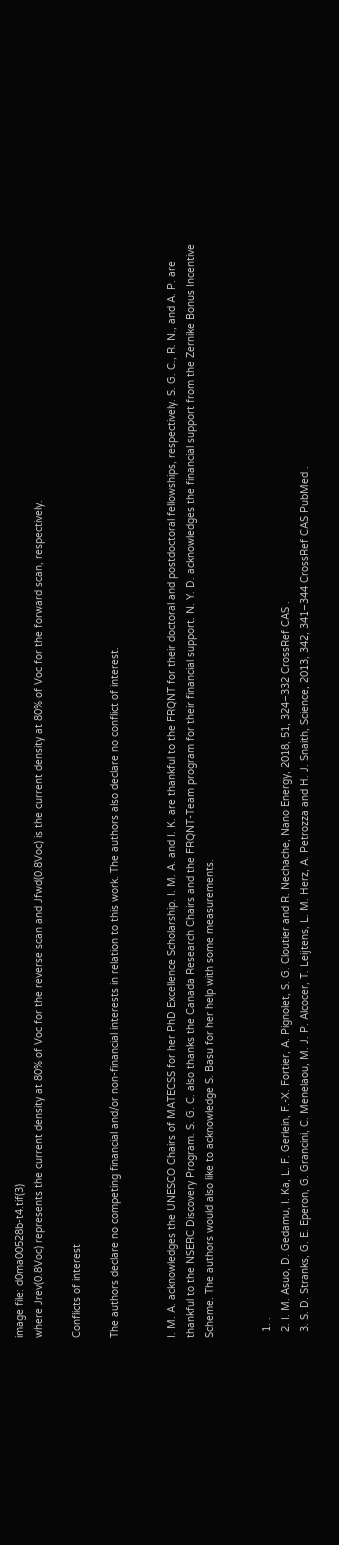image file: d0ma00528b-t4.tif(3)
where Jrev(0.8Voc) represents the current density at 80% of Voc for the reverse scan and Jfwd(0.8Voc) is the current density at 80% of Voc for the forward scan, respectively.

Conflicts of interest

The authors declare no competing financial and/or non-financial interests in relation to this work. The authors also declare no conflict of interest.


I. M. A. acknowledges the UNESCO Chairs of MATECSS for her PhD Excellence Scholarship. I. M. A. and I. K. are thankful to the FRQNT for their doctoral and postdoctoral fellowships, respectively. S. G. C., R. N., and A. P. are thankful to the NSERC Discovery Program. S. G. C. also thanks the Canada Research Chairs and the FRQNT-Team program for their financial support. N. Y. D. acknowledges the financial support from the Zernike Bonus Incentive Scheme. The authors would also like to acknowledge S. Basu for her help with some measurements.


  1. .
  2. I. M. Asuo, D. Gedamu, I. Ka, L. F. Gerlein, F.-X. Fortier, A. Pignolet, S. G. Cloutier and R. Nechache, Nano Energy, 2018, 51, 324–332 CrossRef CAS .
  3. S. D. Stranks, G. E. Eperon, G. Grancini, C. Menelaou, M. J. P. Alcocer, T. Leijtens, L. M. Herz, A. Petrozza and H. J. Snaith, Science, 2013, 342, 341–344 CrossRef CAS PubMed .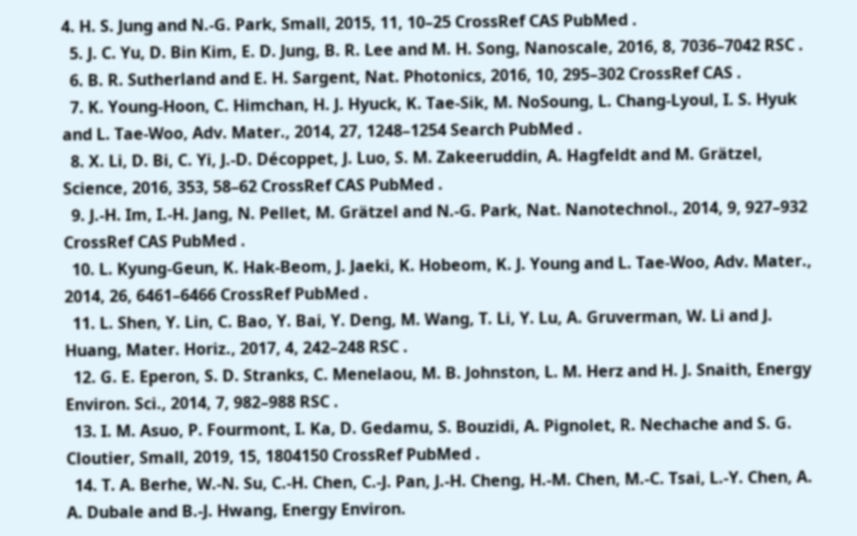4. H. S. Jung and N.-G. Park, Small, 2015, 11, 10–25 CrossRef CAS PubMed .
  5. J. C. Yu, D. Bin Kim, E. D. Jung, B. R. Lee and M. H. Song, Nanoscale, 2016, 8, 7036–7042 RSC .
  6. B. R. Sutherland and E. H. Sargent, Nat. Photonics, 2016, 10, 295–302 CrossRef CAS .
  7. K. Young-Hoon, C. Himchan, H. J. Hyuck, K. Tae-Sik, M. NoSoung, L. Chang-Lyoul, I. S. Hyuk and L. Tae-Woo, Adv. Mater., 2014, 27, 1248–1254 Search PubMed .
  8. X. Li, D. Bi, C. Yi, J.-D. Décoppet, J. Luo, S. M. Zakeeruddin, A. Hagfeldt and M. Grätzel, Science, 2016, 353, 58–62 CrossRef CAS PubMed .
  9. J.-H. Im, I.-H. Jang, N. Pellet, M. Grätzel and N.-G. Park, Nat. Nanotechnol., 2014, 9, 927–932 CrossRef CAS PubMed .
  10. L. Kyung-Geun, K. Hak-Beom, J. Jaeki, K. Hobeom, K. J. Young and L. Tae-Woo, Adv. Mater., 2014, 26, 6461–6466 CrossRef PubMed .
  11. L. Shen, Y. Lin, C. Bao, Y. Bai, Y. Deng, M. Wang, T. Li, Y. Lu, A. Gruverman, W. Li and J. Huang, Mater. Horiz., 2017, 4, 242–248 RSC .
  12. G. E. Eperon, S. D. Stranks, C. Menelaou, M. B. Johnston, L. M. Herz and H. J. Snaith, Energy Environ. Sci., 2014, 7, 982–988 RSC .
  13. I. M. Asuo, P. Fourmont, I. Ka, D. Gedamu, S. Bouzidi, A. Pignolet, R. Nechache and S. G. Cloutier, Small, 2019, 15, 1804150 CrossRef PubMed .
  14. T. A. Berhe, W.-N. Su, C.-H. Chen, C.-J. Pan, J.-H. Cheng, H.-M. Chen, M.-C. Tsai, L.-Y. Chen, A. A. Dubale and B.-J. Hwang, Energy Environ.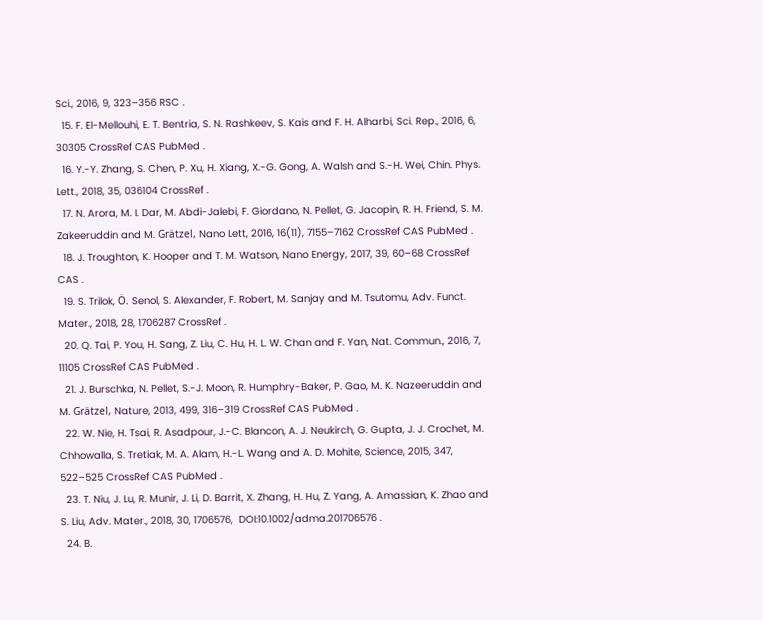Sci., 2016, 9, 323–356 RSC .
  15. F. El-Mellouhi, E. T. Bentria, S. N. Rashkeev, S. Kais and F. H. Alharbi, Sci. Rep., 2016, 6, 30305 CrossRef CAS PubMed .
  16. Y.-Y. Zhang, S. Chen, P. Xu, H. Xiang, X.-G. Gong, A. Walsh and S.-H. Wei, Chin. Phys. Lett., 2018, 35, 036104 CrossRef .
  17. N. Arora, M. I. Dar, M. Abdi-Jalebi, F. Giordano, N. Pellet, G. Jacopin, R. H. Friend, S. M. Zakeeruddin and M. Grätzel, Nano Lett, 2016, 16(11), 7155–7162 CrossRef CAS PubMed .
  18. J. Troughton, K. Hooper and T. M. Watson, Nano Energy, 2017, 39, 60–68 CrossRef CAS .
  19. S. Trilok, Ö. Senol, S. Alexander, F. Robert, M. Sanjay and M. Tsutomu, Adv. Funct. Mater., 2018, 28, 1706287 CrossRef .
  20. Q. Tai, P. You, H. Sang, Z. Liu, C. Hu, H. L. W. Chan and F. Yan, Nat. Commun., 2016, 7, 11105 CrossRef CAS PubMed .
  21. J. Burschka, N. Pellet, S.-J. Moon, R. Humphry-Baker, P. Gao, M. K. Nazeeruddin and M. Grätzel, Nature, 2013, 499, 316–319 CrossRef CAS PubMed .
  22. W. Nie, H. Tsai, R. Asadpour, J.-C. Blancon, A. J. Neukirch, G. Gupta, J. J. Crochet, M. Chhowalla, S. Tretiak, M. A. Alam, H.-L. Wang and A. D. Mohite, Science, 2015, 347, 522–525 CrossRef CAS PubMed .
  23. T. Niu, J. Lu, R. Munir, J. Li, D. Barrit, X. Zhang, H. Hu, Z. Yang, A. Amassian, K. Zhao and S. Liu, Adv. Mater., 2018, 30, 1706576,  DOI:10.1002/adma.201706576 .
  24. B.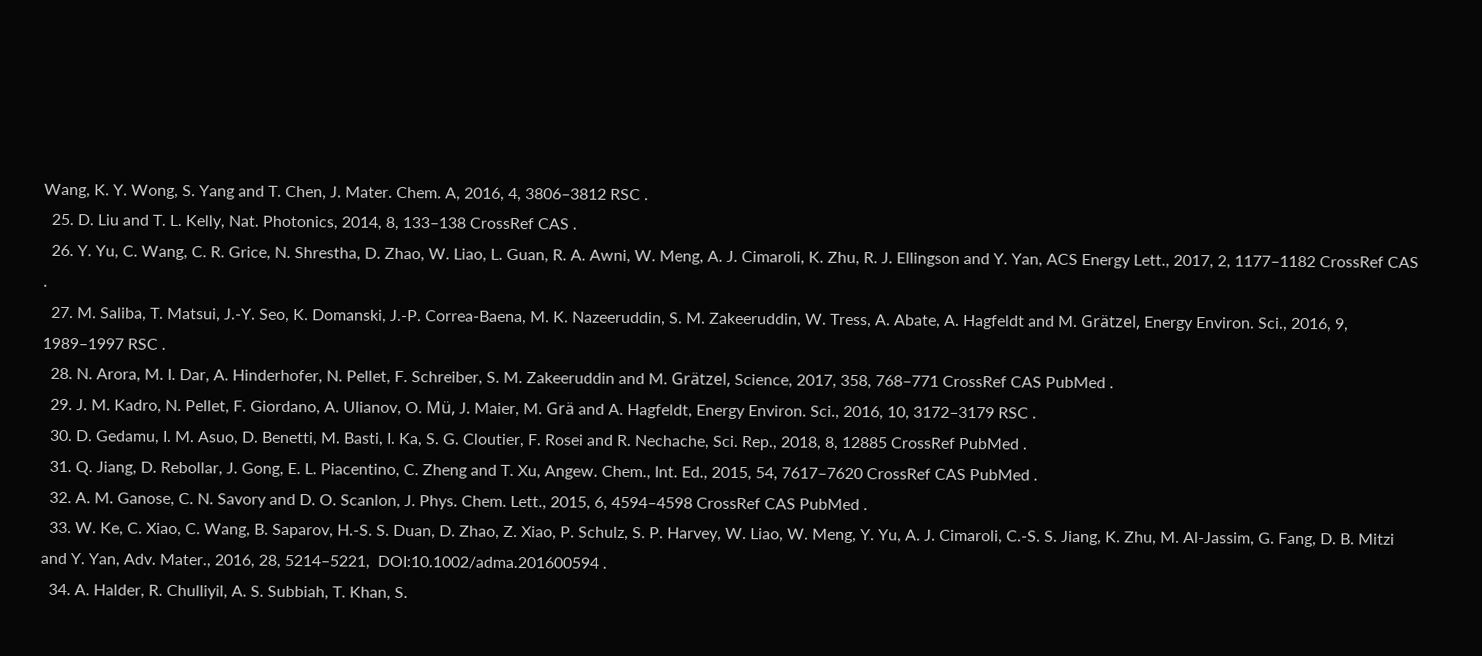Wang, K. Y. Wong, S. Yang and T. Chen, J. Mater. Chem. A, 2016, 4, 3806–3812 RSC .
  25. D. Liu and T. L. Kelly, Nat. Photonics, 2014, 8, 133–138 CrossRef CAS .
  26. Y. Yu, C. Wang, C. R. Grice, N. Shrestha, D. Zhao, W. Liao, L. Guan, R. A. Awni, W. Meng, A. J. Cimaroli, K. Zhu, R. J. Ellingson and Y. Yan, ACS Energy Lett., 2017, 2, 1177–1182 CrossRef CAS .
  27. M. Saliba, T. Matsui, J.-Y. Seo, K. Domanski, J.-P. Correa-Baena, M. K. Nazeeruddin, S. M. Zakeeruddin, W. Tress, A. Abate, A. Hagfeldt and M. Grätzel, Energy Environ. Sci., 2016, 9, 1989–1997 RSC .
  28. N. Arora, M. I. Dar, A. Hinderhofer, N. Pellet, F. Schreiber, S. M. Zakeeruddin and M. Grätzel, Science, 2017, 358, 768–771 CrossRef CAS PubMed .
  29. J. M. Kadro, N. Pellet, F. Giordano, A. Ulianov, O. Mü, J. Maier, M. Grä and A. Hagfeldt, Energy Environ. Sci., 2016, 10, 3172–3179 RSC .
  30. D. Gedamu, I. M. Asuo, D. Benetti, M. Basti, I. Ka, S. G. Cloutier, F. Rosei and R. Nechache, Sci. Rep., 2018, 8, 12885 CrossRef PubMed .
  31. Q. Jiang, D. Rebollar, J. Gong, E. L. Piacentino, C. Zheng and T. Xu, Angew. Chem., Int. Ed., 2015, 54, 7617–7620 CrossRef CAS PubMed .
  32. A. M. Ganose, C. N. Savory and D. O. Scanlon, J. Phys. Chem. Lett., 2015, 6, 4594–4598 CrossRef CAS PubMed .
  33. W. Ke, C. Xiao, C. Wang, B. Saparov, H.-S. S. Duan, D. Zhao, Z. Xiao, P. Schulz, S. P. Harvey, W. Liao, W. Meng, Y. Yu, A. J. Cimaroli, C.-S. S. Jiang, K. Zhu, M. Al-Jassim, G. Fang, D. B. Mitzi and Y. Yan, Adv. Mater., 2016, 28, 5214–5221,  DOI:10.1002/adma.201600594 .
  34. A. Halder, R. Chulliyil, A. S. Subbiah, T. Khan, S.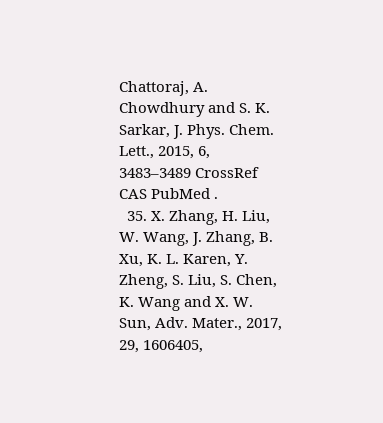Chattoraj, A. Chowdhury and S. K. Sarkar, J. Phys. Chem. Lett., 2015, 6, 3483–3489 CrossRef CAS PubMed .
  35. X. Zhang, H. Liu, W. Wang, J. Zhang, B. Xu, K. L. Karen, Y. Zheng, S. Liu, S. Chen, K. Wang and X. W. Sun, Adv. Mater., 2017, 29, 1606405,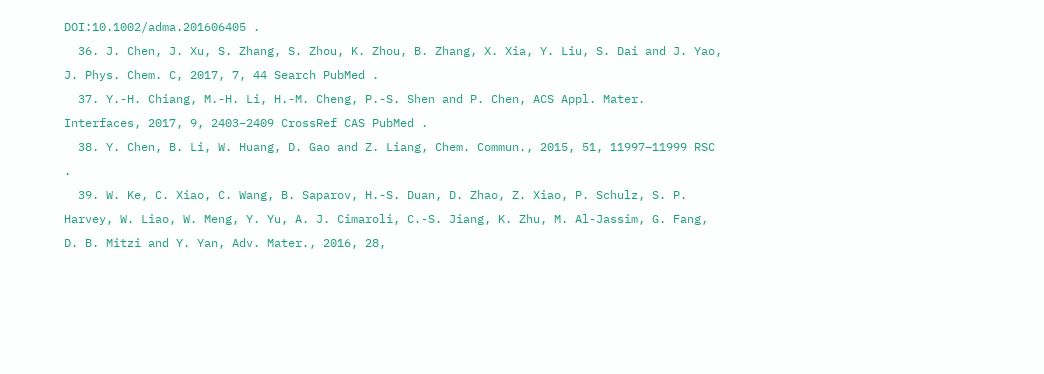DOI:10.1002/adma.201606405 .
  36. J. Chen, J. Xu, S. Zhang, S. Zhou, K. Zhou, B. Zhang, X. Xia, Y. Liu, S. Dai and J. Yao, J. Phys. Chem. C, 2017, 7, 44 Search PubMed .
  37. Y.-H. Chiang, M.-H. Li, H.-M. Cheng, P.-S. Shen and P. Chen, ACS Appl. Mater. Interfaces, 2017, 9, 2403–2409 CrossRef CAS PubMed .
  38. Y. Chen, B. Li, W. Huang, D. Gao and Z. Liang, Chem. Commun., 2015, 51, 11997–11999 RSC .
  39. W. Ke, C. Xiao, C. Wang, B. Saparov, H.-S. Duan, D. Zhao, Z. Xiao, P. Schulz, S. P. Harvey, W. Liao, W. Meng, Y. Yu, A. J. Cimaroli, C.-S. Jiang, K. Zhu, M. Al-Jassim, G. Fang, D. B. Mitzi and Y. Yan, Adv. Mater., 2016, 28,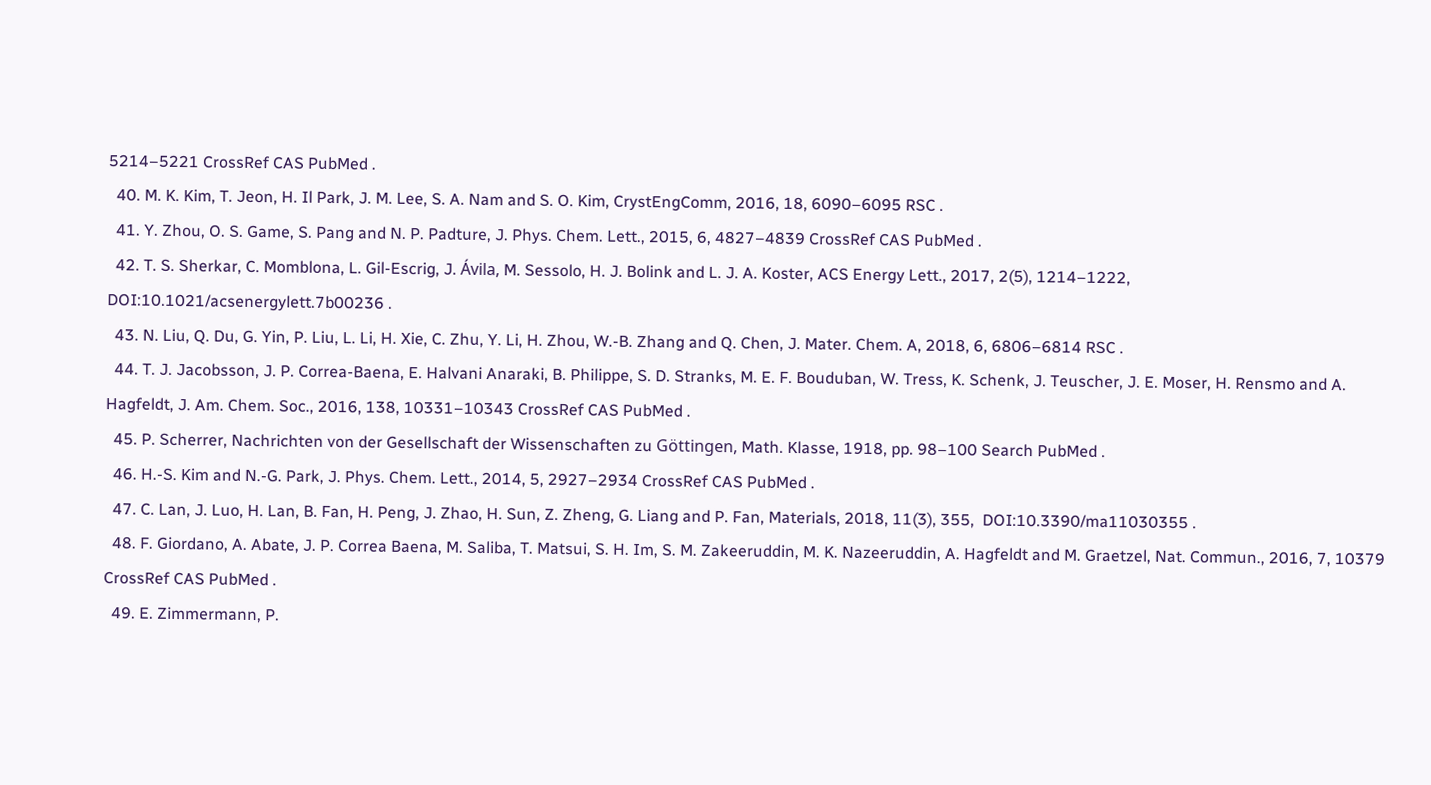5214–5221 CrossRef CAS PubMed .
  40. M. K. Kim, T. Jeon, H. Il Park, J. M. Lee, S. A. Nam and S. O. Kim, CrystEngComm, 2016, 18, 6090–6095 RSC .
  41. Y. Zhou, O. S. Game, S. Pang and N. P. Padture, J. Phys. Chem. Lett., 2015, 6, 4827–4839 CrossRef CAS PubMed .
  42. T. S. Sherkar, C. Momblona, L. Gil-Escrig, J. Ávila, M. Sessolo, H. J. Bolink and L. J. A. Koster, ACS Energy Lett., 2017, 2(5), 1214–1222,  DOI:10.1021/acsenergylett.7b00236 .
  43. N. Liu, Q. Du, G. Yin, P. Liu, L. Li, H. Xie, C. Zhu, Y. Li, H. Zhou, W.-B. Zhang and Q. Chen, J. Mater. Chem. A, 2018, 6, 6806–6814 RSC .
  44. T. J. Jacobsson, J. P. Correa-Baena, E. Halvani Anaraki, B. Philippe, S. D. Stranks, M. E. F. Bouduban, W. Tress, K. Schenk, J. Teuscher, J. E. Moser, H. Rensmo and A. Hagfeldt, J. Am. Chem. Soc., 2016, 138, 10331–10343 CrossRef CAS PubMed .
  45. P. Scherrer, Nachrichten von der Gesellschaft der Wissenschaften zu Göttingen, Math. Klasse, 1918, pp. 98–100 Search PubMed .
  46. H.-S. Kim and N.-G. Park, J. Phys. Chem. Lett., 2014, 5, 2927–2934 CrossRef CAS PubMed .
  47. C. Lan, J. Luo, H. Lan, B. Fan, H. Peng, J. Zhao, H. Sun, Z. Zheng, G. Liang and P. Fan, Materials, 2018, 11(3), 355,  DOI:10.3390/ma11030355 .
  48. F. Giordano, A. Abate, J. P. Correa Baena, M. Saliba, T. Matsui, S. H. Im, S. M. Zakeeruddin, M. K. Nazeeruddin, A. Hagfeldt and M. Graetzel, Nat. Commun., 2016, 7, 10379 CrossRef CAS PubMed .
  49. E. Zimmermann, P.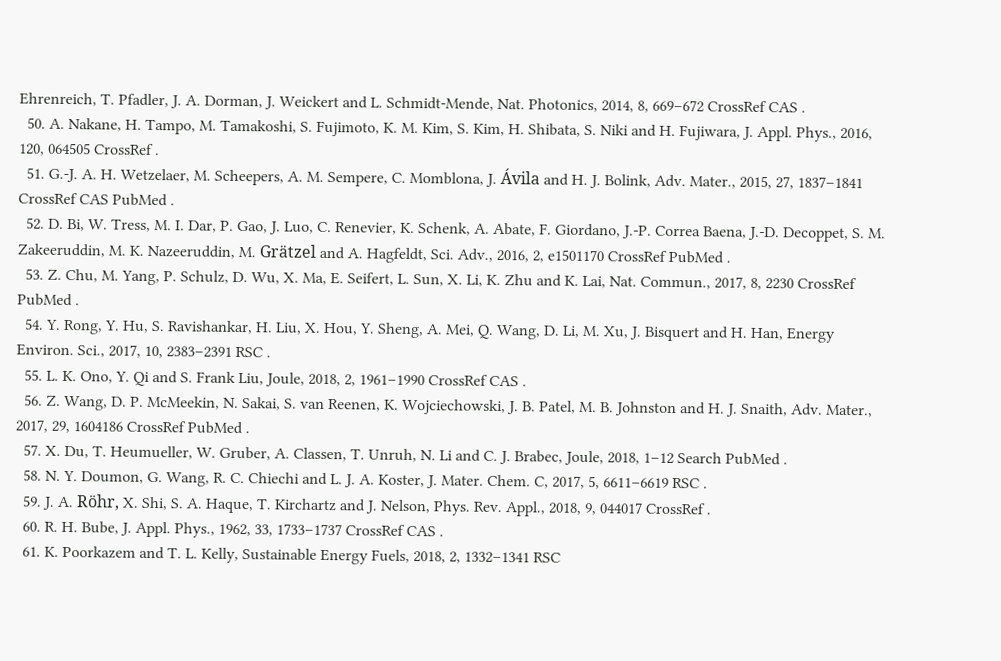Ehrenreich, T. Pfadler, J. A. Dorman, J. Weickert and L. Schmidt-Mende, Nat. Photonics, 2014, 8, 669–672 CrossRef CAS .
  50. A. Nakane, H. Tampo, M. Tamakoshi, S. Fujimoto, K. M. Kim, S. Kim, H. Shibata, S. Niki and H. Fujiwara, J. Appl. Phys., 2016, 120, 064505 CrossRef .
  51. G.-J. A. H. Wetzelaer, M. Scheepers, A. M. Sempere, C. Momblona, J. Ávila and H. J. Bolink, Adv. Mater., 2015, 27, 1837–1841 CrossRef CAS PubMed .
  52. D. Bi, W. Tress, M. I. Dar, P. Gao, J. Luo, C. Renevier, K. Schenk, A. Abate, F. Giordano, J.-P. Correa Baena, J.-D. Decoppet, S. M. Zakeeruddin, M. K. Nazeeruddin, M. Grätzel and A. Hagfeldt, Sci. Adv., 2016, 2, e1501170 CrossRef PubMed .
  53. Z. Chu, M. Yang, P. Schulz, D. Wu, X. Ma, E. Seifert, L. Sun, X. Li, K. Zhu and K. Lai, Nat. Commun., 2017, 8, 2230 CrossRef PubMed .
  54. Y. Rong, Y. Hu, S. Ravishankar, H. Liu, X. Hou, Y. Sheng, A. Mei, Q. Wang, D. Li, M. Xu, J. Bisquert and H. Han, Energy Environ. Sci., 2017, 10, 2383–2391 RSC .
  55. L. K. Ono, Y. Qi and S. Frank Liu, Joule, 2018, 2, 1961–1990 CrossRef CAS .
  56. Z. Wang, D. P. McMeekin, N. Sakai, S. van Reenen, K. Wojciechowski, J. B. Patel, M. B. Johnston and H. J. Snaith, Adv. Mater., 2017, 29, 1604186 CrossRef PubMed .
  57. X. Du, T. Heumueller, W. Gruber, A. Classen, T. Unruh, N. Li and C. J. Brabec, Joule, 2018, 1–12 Search PubMed .
  58. N. Y. Doumon, G. Wang, R. C. Chiechi and L. J. A. Koster, J. Mater. Chem. C, 2017, 5, 6611–6619 RSC .
  59. J. A. Röhr, X. Shi, S. A. Haque, T. Kirchartz and J. Nelson, Phys. Rev. Appl., 2018, 9, 044017 CrossRef .
  60. R. H. Bube, J. Appl. Phys., 1962, 33, 1733–1737 CrossRef CAS .
  61. K. Poorkazem and T. L. Kelly, Sustainable Energy Fuels, 2018, 2, 1332–1341 RSC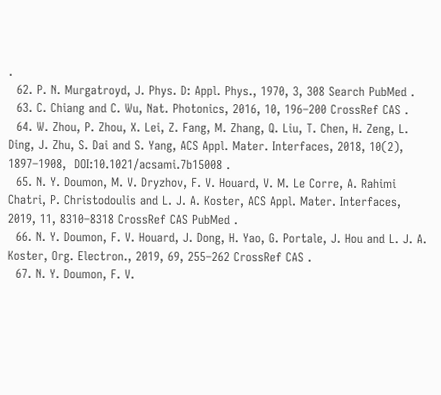.
  62. P. N. Murgatroyd, J. Phys. D: Appl. Phys., 1970, 3, 308 Search PubMed .
  63. C. Chiang and C. Wu, Nat. Photonics, 2016, 10, 196–200 CrossRef CAS .
  64. W. Zhou, P. Zhou, X. Lei, Z. Fang, M. Zhang, Q. Liu, T. Chen, H. Zeng, L. Ding, J. Zhu, S. Dai and S. Yang, ACS Appl. Mater. Interfaces, 2018, 10(2), 1897–1908,  DOI:10.1021/acsami.7b15008 .
  65. N. Y. Doumon, M. V. Dryzhov, F. V. Houard, V. M. Le Corre, A. Rahimi Chatri, P. Christodoulis and L. J. A. Koster, ACS Appl. Mater. Interfaces, 2019, 11, 8310–8318 CrossRef CAS PubMed .
  66. N. Y. Doumon, F. V. Houard, J. Dong, H. Yao, G. Portale, J. Hou and L. J. A. Koster, Org. Electron., 2019, 69, 255–262 CrossRef CAS .
  67. N. Y. Doumon, F. V.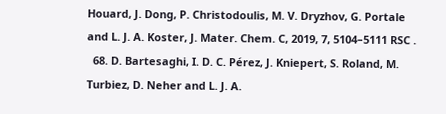Houard, J. Dong, P. Christodoulis, M. V. Dryzhov, G. Portale and L. J. A. Koster, J. Mater. Chem. C, 2019, 7, 5104–5111 RSC .
  68. D. Bartesaghi, I. D. C. Pérez, J. Kniepert, S. Roland, M. Turbiez, D. Neher and L. J. A.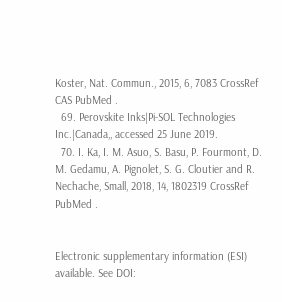Koster, Nat. Commun., 2015, 6, 7083 CrossRef CAS PubMed .
  69. Perovskite Inks|Pi-SOL Technologies Inc.|Canada,, accessed 25 June 2019.
  70. I. Ka, I. M. Asuo, S. Basu, P. Fourmont, D. M. Gedamu, A. Pignolet, S. G. Cloutier and R. Nechache, Small, 2018, 14, 1802319 CrossRef PubMed .


Electronic supplementary information (ESI) available. See DOI: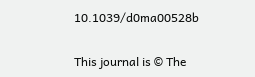10.1039/d0ma00528b

This journal is © The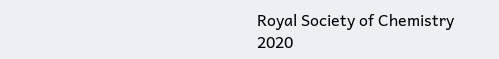Royal Society of Chemistry 2020